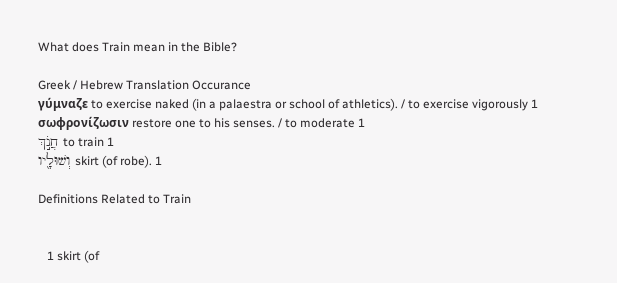What does Train mean in the Bible?

Greek / Hebrew Translation Occurance
γύμναζε to exercise naked (in a palaestra or school of athletics). / to exercise vigorously 1
σωφρονίζωσιν restore one to his senses. / to moderate 1
חֲנֹ֣ךְ to train 1
וְשׁוּלָ֖יו skirt (of robe). 1

Definitions Related to Train


   1 skirt (of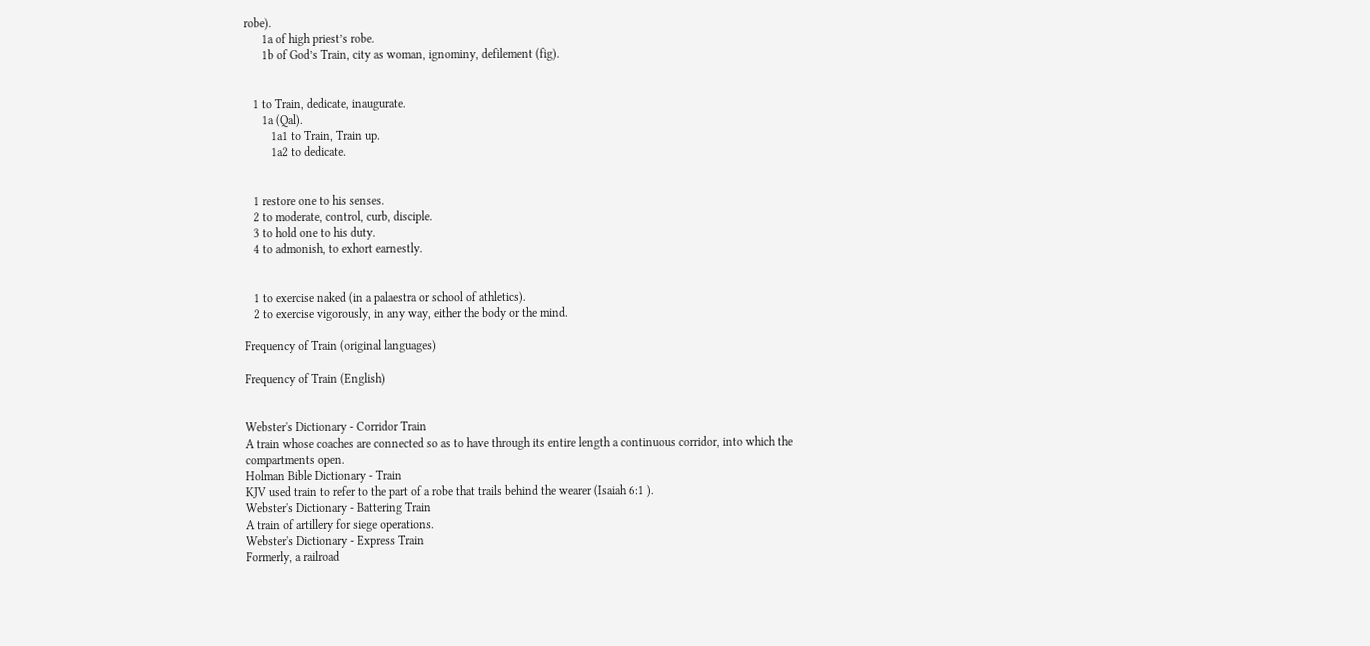robe).
      1a of high priest’s robe.
      1b of God’s Train, city as woman, ignominy, defilement (fig).


   1 to Train, dedicate, inaugurate.
      1a (Qal).
         1a1 to Train, Train up.
         1a2 to dedicate.


   1 restore one to his senses.
   2 to moderate, control, curb, disciple.
   3 to hold one to his duty.
   4 to admonish, to exhort earnestly.


   1 to exercise naked (in a palaestra or school of athletics).
   2 to exercise vigorously, in any way, either the body or the mind.

Frequency of Train (original languages)

Frequency of Train (English)


Webster's Dictionary - Corridor Train
A train whose coaches are connected so as to have through its entire length a continuous corridor, into which the compartments open.
Holman Bible Dictionary - Train
KJV used train to refer to the part of a robe that trails behind the wearer (Isaiah 6:1 ).
Webster's Dictionary - Battering Train
A train of artillery for siege operations.
Webster's Dictionary - Express Train
Formerly, a railroad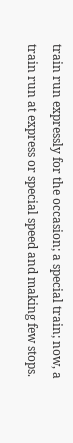train run expressly for the occasion; a special train; now, a train run at express or special speed and making few stops.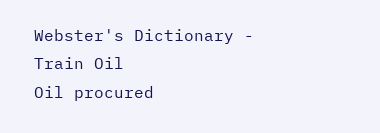Webster's Dictionary - Train Oil
Oil procured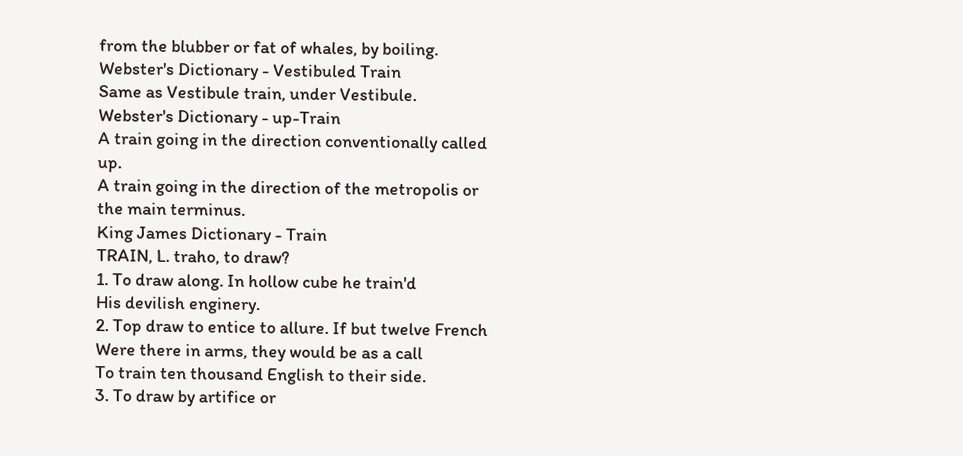from the blubber or fat of whales, by boiling.
Webster's Dictionary - Vestibuled Train
Same as Vestibule train, under Vestibule.
Webster's Dictionary - up-Train
A train going in the direction conventionally called up.
A train going in the direction of the metropolis or the main terminus.
King James Dictionary - Train
TRAIN, L. traho, to draw?
1. To draw along. In hollow cube he train'd
His devilish enginery.
2. Top draw to entice to allure. If but twelve French
Were there in arms, they would be as a call
To train ten thousand English to their side.
3. To draw by artifice or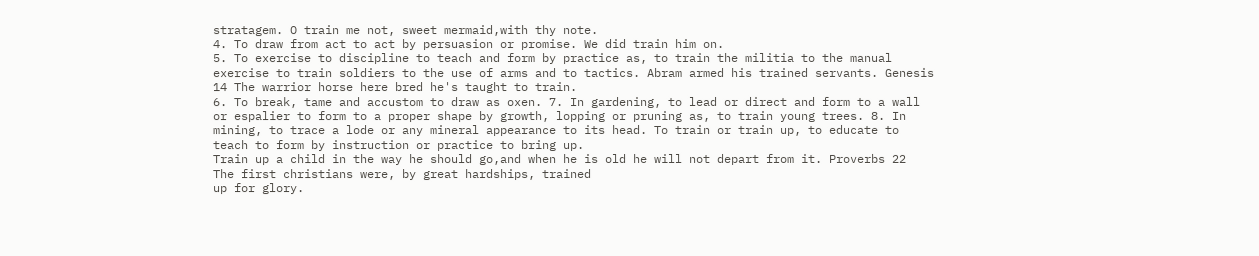stratagem. O train me not, sweet mermaid,with thy note.
4. To draw from act to act by persuasion or promise. We did train him on.
5. To exercise to discipline to teach and form by practice as, to train the militia to the manual exercise to train soldiers to the use of arms and to tactics. Abram armed his trained servants. Genesis 14 The warrior horse here bred he's taught to train.
6. To break, tame and accustom to draw as oxen. 7. In gardening, to lead or direct and form to a wall or espalier to form to a proper shape by growth, lopping or pruning as, to train young trees. 8. In mining, to trace a lode or any mineral appearance to its head. To train or train up, to educate to teach to form by instruction or practice to bring up.
Train up a child in the way he should go,and when he is old he will not depart from it. Proverbs 22
The first christians were, by great hardships, trained
up for glory.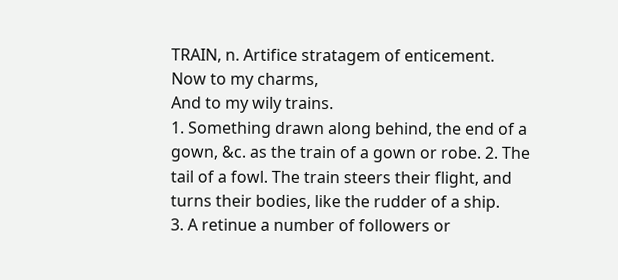TRAIN, n. Artifice stratagem of enticement.
Now to my charms,
And to my wily trains.
1. Something drawn along behind, the end of a gown, &c. as the train of a gown or robe. 2. The tail of a fowl. The train steers their flight, and turns their bodies, like the rudder of a ship.
3. A retinue a number of followers or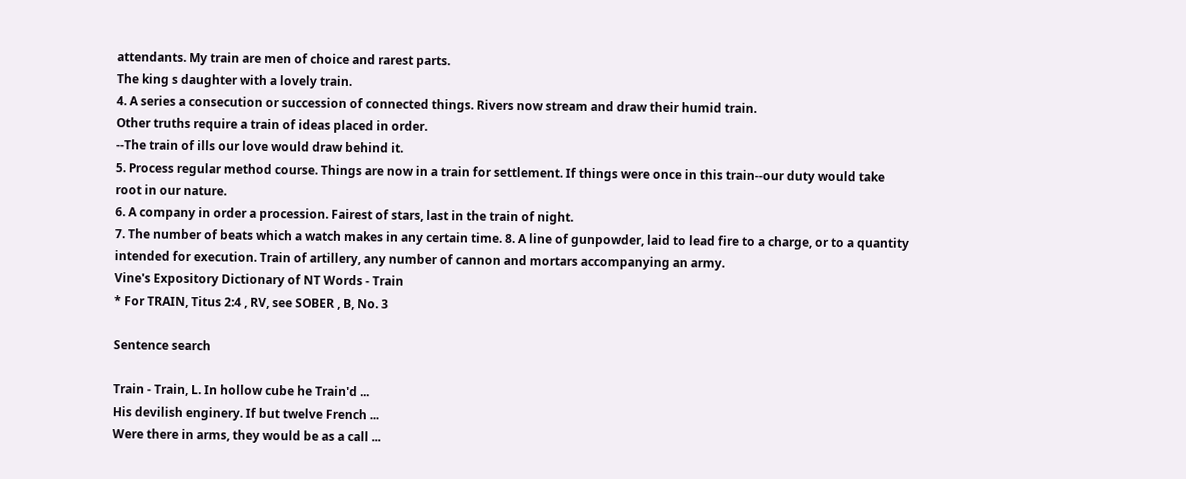attendants. My train are men of choice and rarest parts.
The king s daughter with a lovely train.
4. A series a consecution or succession of connected things. Rivers now stream and draw their humid train.
Other truths require a train of ideas placed in order.
--The train of ills our love would draw behind it.
5. Process regular method course. Things are now in a train for settlement. If things were once in this train--our duty would take root in our nature.
6. A company in order a procession. Fairest of stars, last in the train of night.
7. The number of beats which a watch makes in any certain time. 8. A line of gunpowder, laid to lead fire to a charge, or to a quantity intended for execution. Train of artillery, any number of cannon and mortars accompanying an army.
Vine's Expository Dictionary of NT Words - Train
* For TRAIN, Titus 2:4 , RV, see SOBER , B, No. 3

Sentence search

Train - Train, L. In hollow cube he Train'd ...
His devilish enginery. If but twelve French ...
Were there in arms, they would be as a call ...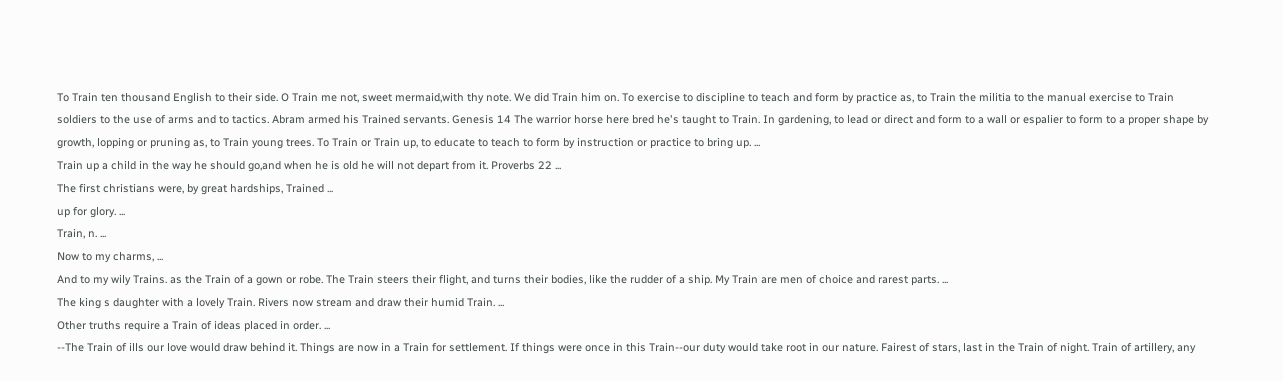To Train ten thousand English to their side. O Train me not, sweet mermaid,with thy note. We did Train him on. To exercise to discipline to teach and form by practice as, to Train the militia to the manual exercise to Train soldiers to the use of arms and to tactics. Abram armed his Trained servants. Genesis 14 The warrior horse here bred he's taught to Train. In gardening, to lead or direct and form to a wall or espalier to form to a proper shape by growth, lopping or pruning as, to Train young trees. To Train or Train up, to educate to teach to form by instruction or practice to bring up. ...
Train up a child in the way he should go,and when he is old he will not depart from it. Proverbs 22 ...
The first christians were, by great hardships, Trained ...
up for glory. ...
Train, n. ...
Now to my charms, ...
And to my wily Trains. as the Train of a gown or robe. The Train steers their flight, and turns their bodies, like the rudder of a ship. My Train are men of choice and rarest parts. ...
The king s daughter with a lovely Train. Rivers now stream and draw their humid Train. ...
Other truths require a Train of ideas placed in order. ...
--The Train of ills our love would draw behind it. Things are now in a Train for settlement. If things were once in this Train--our duty would take root in our nature. Fairest of stars, last in the Train of night. Train of artillery, any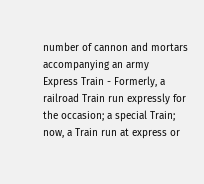number of cannon and mortars accompanying an army
Express Train - Formerly, a railroad Train run expressly for the occasion; a special Train; now, a Train run at express or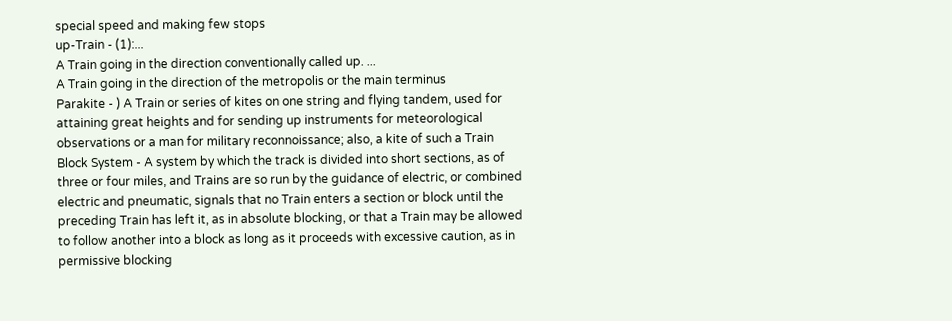special speed and making few stops
up-Train - (1):...
A Train going in the direction conventionally called up. ...
A Train going in the direction of the metropolis or the main terminus
Parakite - ) A Train or series of kites on one string and flying tandem, used for attaining great heights and for sending up instruments for meteorological observations or a man for military reconnoissance; also, a kite of such a Train
Block System - A system by which the track is divided into short sections, as of three or four miles, and Trains are so run by the guidance of electric, or combined electric and pneumatic, signals that no Train enters a section or block until the preceding Train has left it, as in absolute blocking, or that a Train may be allowed to follow another into a block as long as it proceeds with excessive caution, as in permissive blocking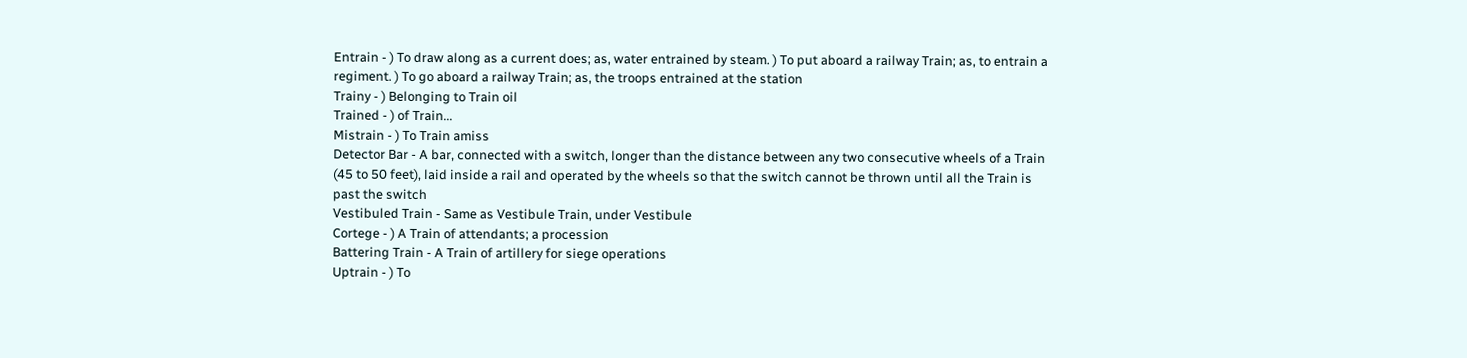Entrain - ) To draw along as a current does; as, water entrained by steam. ) To put aboard a railway Train; as, to entrain a regiment. ) To go aboard a railway Train; as, the troops entrained at the station
Trainy - ) Belonging to Train oil
Trained - ) of Train...
Mistrain - ) To Train amiss
Detector Bar - A bar, connected with a switch, longer than the distance between any two consecutive wheels of a Train (45 to 50 feet), laid inside a rail and operated by the wheels so that the switch cannot be thrown until all the Train is past the switch
Vestibuled Train - Same as Vestibule Train, under Vestibule
Cortege - ) A Train of attendants; a procession
Battering Train - A Train of artillery for siege operations
Uptrain - ) To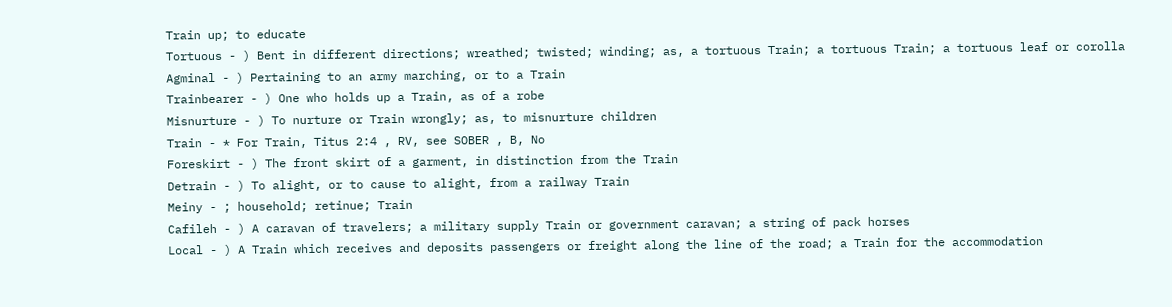Train up; to educate
Tortuous - ) Bent in different directions; wreathed; twisted; winding; as, a tortuous Train; a tortuous Train; a tortuous leaf or corolla
Agminal - ) Pertaining to an army marching, or to a Train
Trainbearer - ) One who holds up a Train, as of a robe
Misnurture - ) To nurture or Train wrongly; as, to misnurture children
Train - * For Train, Titus 2:4 , RV, see SOBER , B, No
Foreskirt - ) The front skirt of a garment, in distinction from the Train
Detrain - ) To alight, or to cause to alight, from a railway Train
Meiny - ; household; retinue; Train
Cafileh - ) A caravan of travelers; a military supply Train or government caravan; a string of pack horses
Local - ) A Train which receives and deposits passengers or freight along the line of the road; a Train for the accommodation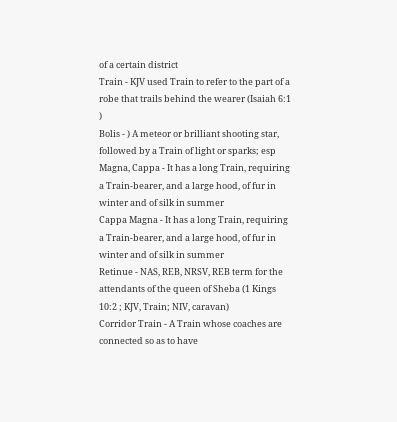of a certain district
Train - KJV used Train to refer to the part of a robe that trails behind the wearer (Isaiah 6:1 )
Bolis - ) A meteor or brilliant shooting star, followed by a Train of light or sparks; esp
Magna, Cappa - It has a long Train, requiring a Train-bearer, and a large hood, of fur in winter and of silk in summer
Cappa Magna - It has a long Train, requiring a Train-bearer, and a large hood, of fur in winter and of silk in summer
Retinue - NAS, REB, NRSV, REB term for the attendants of the queen of Sheba (1 Kings 10:2 ; KJV, Train; NIV, caravan)
Corridor Train - A Train whose coaches are connected so as to have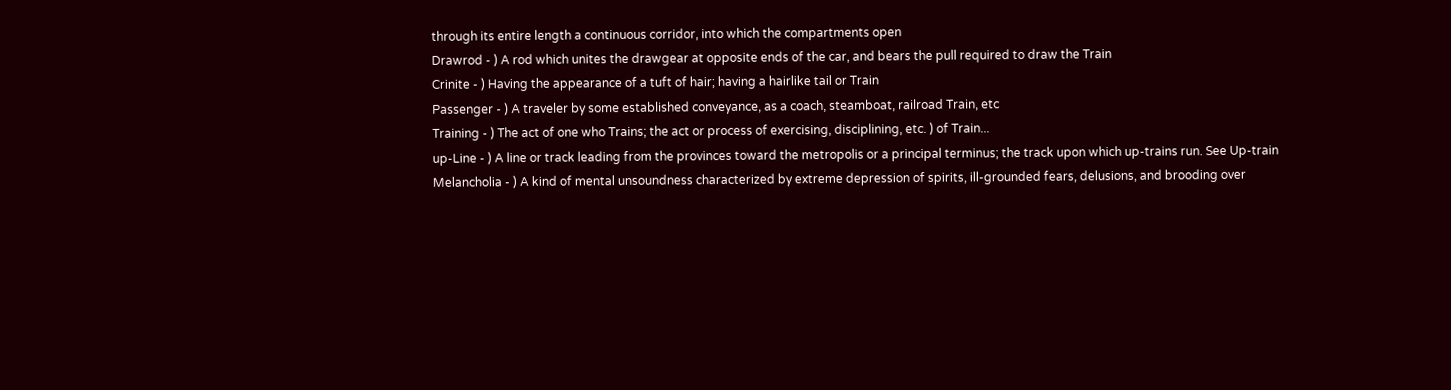through its entire length a continuous corridor, into which the compartments open
Drawrod - ) A rod which unites the drawgear at opposite ends of the car, and bears the pull required to draw the Train
Crinite - ) Having the appearance of a tuft of hair; having a hairlike tail or Train
Passenger - ) A traveler by some established conveyance, as a coach, steamboat, railroad Train, etc
Training - ) The act of one who Trains; the act or process of exercising, disciplining, etc. ) of Train...
up-Line - ) A line or track leading from the provinces toward the metropolis or a principal terminus; the track upon which up-trains run. See Up-train
Melancholia - ) A kind of mental unsoundness characterized by extreme depression of spirits, ill-grounded fears, delusions, and brooding over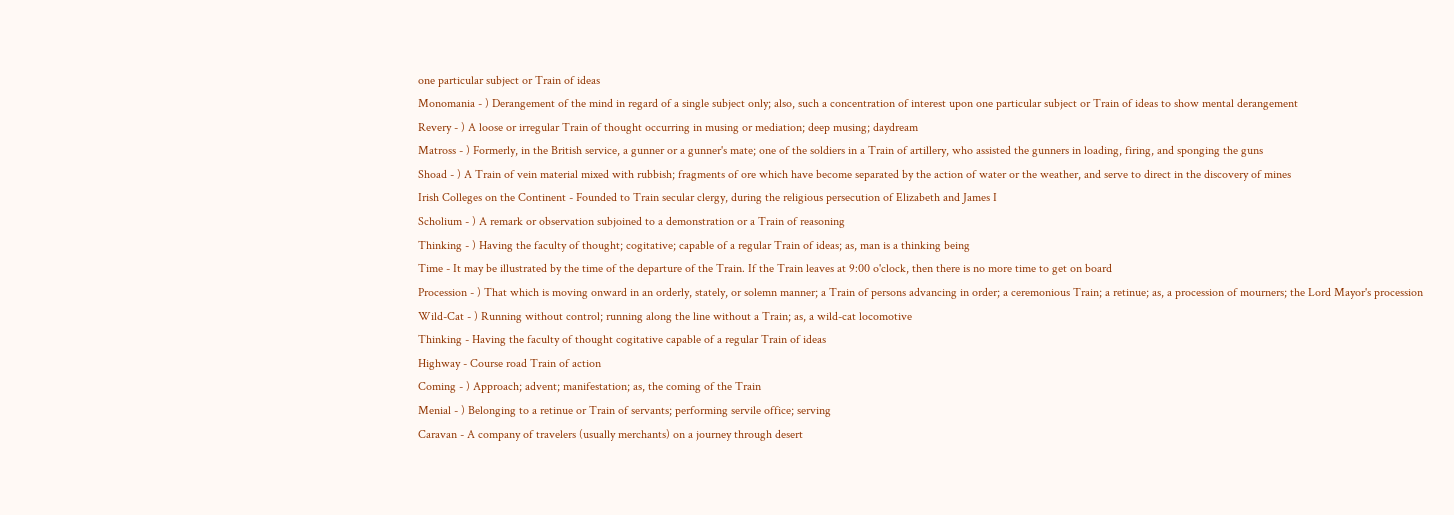one particular subject or Train of ideas
Monomania - ) Derangement of the mind in regard of a single subject only; also, such a concentration of interest upon one particular subject or Train of ideas to show mental derangement
Revery - ) A loose or irregular Train of thought occurring in musing or mediation; deep musing; daydream
Matross - ) Formerly, in the British service, a gunner or a gunner's mate; one of the soldiers in a Train of artillery, who assisted the gunners in loading, firing, and sponging the guns
Shoad - ) A Train of vein material mixed with rubbish; fragments of ore which have become separated by the action of water or the weather, and serve to direct in the discovery of mines
Irish Colleges on the Continent - Founded to Train secular clergy, during the religious persecution of Elizabeth and James I
Scholium - ) A remark or observation subjoined to a demonstration or a Train of reasoning
Thinking - ) Having the faculty of thought; cogitative; capable of a regular Train of ideas; as, man is a thinking being
Time - It may be illustrated by the time of the departure of the Train. If the Train leaves at 9:00 o'clock, then there is no more time to get on board
Procession - ) That which is moving onward in an orderly, stately, or solemn manner; a Train of persons advancing in order; a ceremonious Train; a retinue; as, a procession of mourners; the Lord Mayor's procession
Wild-Cat - ) Running without control; running along the line without a Train; as, a wild-cat locomotive
Thinking - Having the faculty of thought cogitative capable of a regular Train of ideas
Highway - Course road Train of action
Coming - ) Approach; advent; manifestation; as, the coming of the Train
Menial - ) Belonging to a retinue or Train of servants; performing servile office; serving
Caravan - A company of travelers (usually merchants) on a journey through desert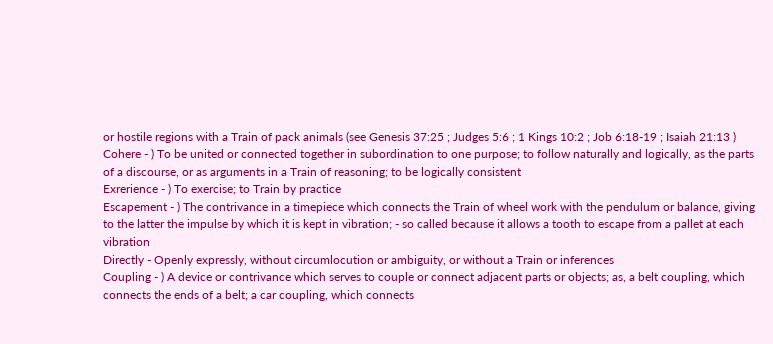or hostile regions with a Train of pack animals (see Genesis 37:25 ; Judges 5:6 ; 1 Kings 10:2 ; Job 6:18-19 ; Isaiah 21:13 )
Cohere - ) To be united or connected together in subordination to one purpose; to follow naturally and logically, as the parts of a discourse, or as arguments in a Train of reasoning; to be logically consistent
Exrerience - ) To exercise; to Train by practice
Escapement - ) The contrivance in a timepiece which connects the Train of wheel work with the pendulum or balance, giving to the latter the impulse by which it is kept in vibration; - so called because it allows a tooth to escape from a pallet at each vibration
Directly - Openly expressly, without circumlocution or ambiguity, or without a Train or inferences
Coupling - ) A device or contrivance which serves to couple or connect adjacent parts or objects; as, a belt coupling, which connects the ends of a belt; a car coupling, which connects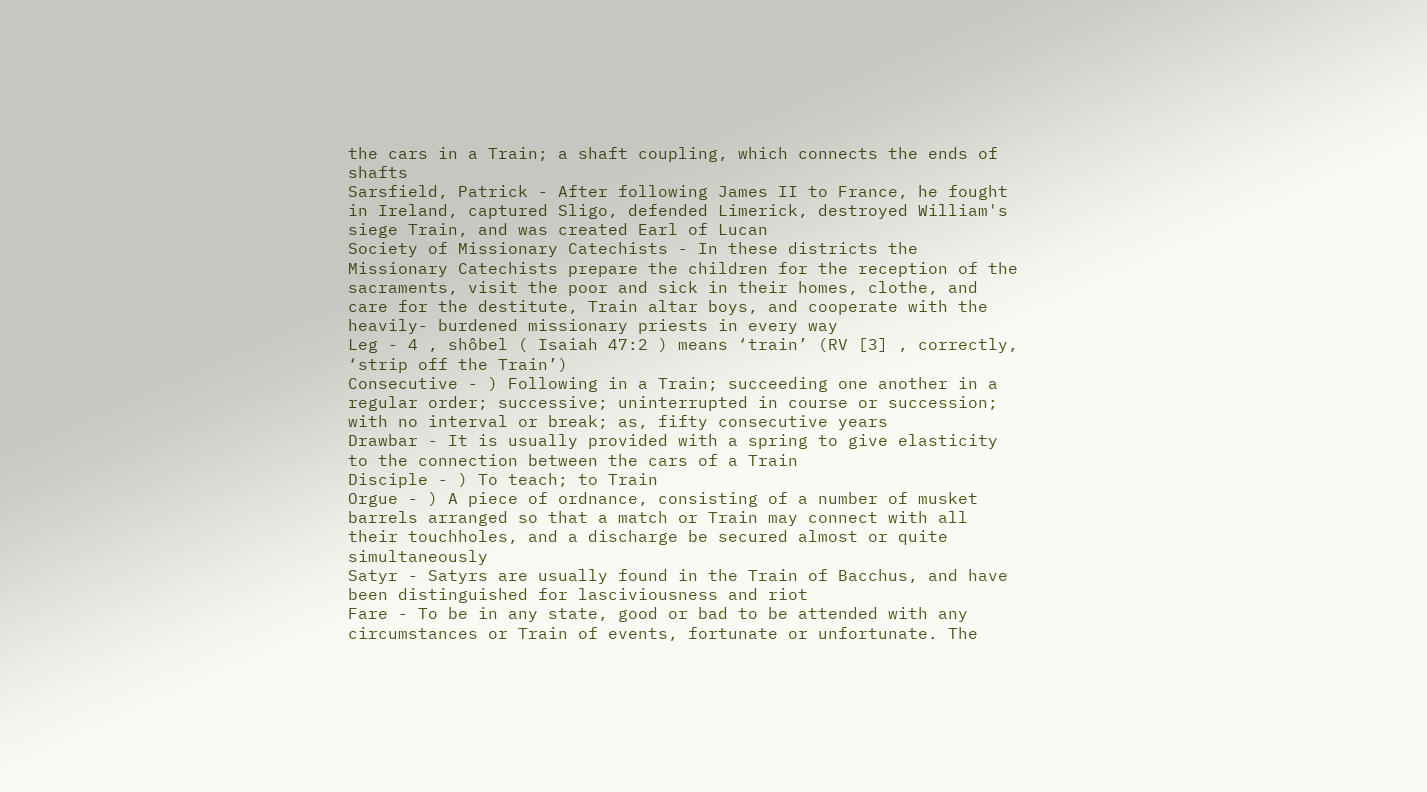the cars in a Train; a shaft coupling, which connects the ends of shafts
Sarsfield, Patrick - After following James II to France, he fought in Ireland, captured Sligo, defended Limerick, destroyed William's siege Train, and was created Earl of Lucan
Society of Missionary Catechists - In these districts the Missionary Catechists prepare the children for the reception of the sacraments, visit the poor and sick in their homes, clothe, and care for the destitute, Train altar boys, and cooperate with the heavily- burdened missionary priests in every way
Leg - 4 , shôbel ( Isaiah 47:2 ) means ‘train’ (RV [3] , correctly, ‘strip off the Train’)
Consecutive - ) Following in a Train; succeeding one another in a regular order; successive; uninterrupted in course or succession; with no interval or break; as, fifty consecutive years
Drawbar - It is usually provided with a spring to give elasticity to the connection between the cars of a Train
Disciple - ) To teach; to Train
Orgue - ) A piece of ordnance, consisting of a number of musket barrels arranged so that a match or Train may connect with all their touchholes, and a discharge be secured almost or quite simultaneously
Satyr - Satyrs are usually found in the Train of Bacchus, and have been distinguished for lasciviousness and riot
Fare - To be in any state, good or bad to be attended with any circumstances or Train of events, fortunate or unfortunate. The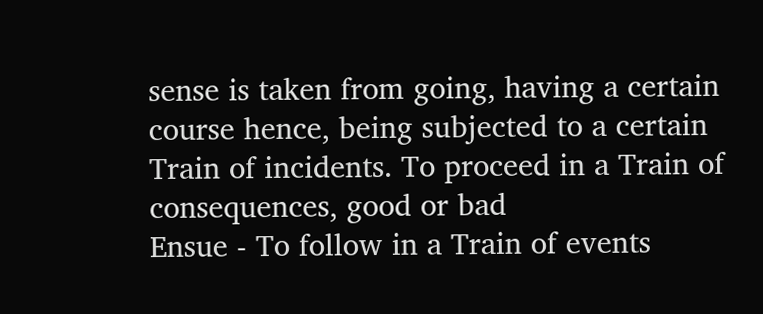sense is taken from going, having a certain course hence, being subjected to a certain Train of incidents. To proceed in a Train of consequences, good or bad
Ensue - To follow in a Train of events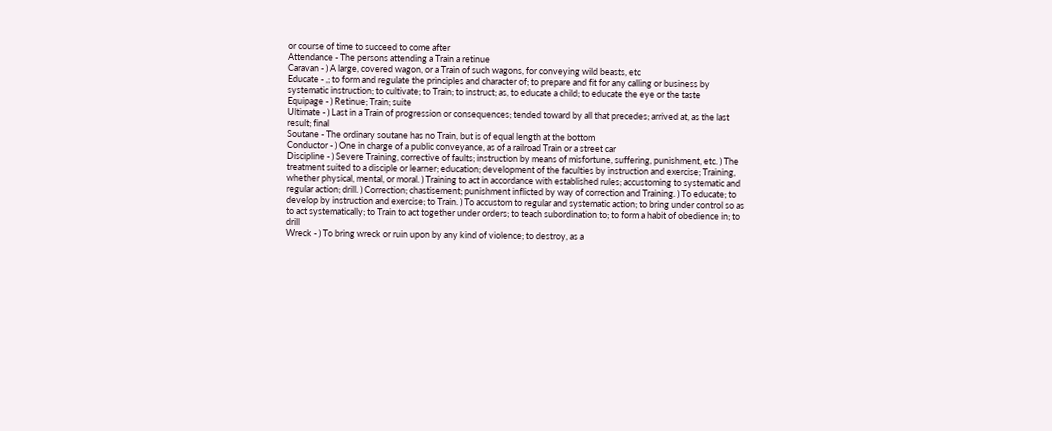or course of time to succeed to come after
Attendance - The persons attending a Train a retinue
Caravan - ) A large, covered wagon, or a Train of such wagons, for conveying wild beasts, etc
Educate - ,; to form and regulate the principles and character of; to prepare and fit for any calling or business by systematic instruction; to cultivate; to Train; to instruct; as, to educate a child; to educate the eye or the taste
Equipage - ) Retinue; Train; suite
Ultimate - ) Last in a Train of progression or consequences; tended toward by all that precedes; arrived at, as the last result; final
Soutane - The ordinary soutane has no Train, but is of equal length at the bottom
Conductor - ) One in charge of a public conveyance, as of a railroad Train or a street car
Discipline - ) Severe Training, corrective of faults; instruction by means of misfortune, suffering, punishment, etc. ) The treatment suited to a disciple or learner; education; development of the faculties by instruction and exercise; Training, whether physical, mental, or moral. ) Training to act in accordance with established rules; accustoming to systematic and regular action; drill. ) Correction; chastisement; punishment inflicted by way of correction and Training. ) To educate; to develop by instruction and exercise; to Train. ) To accustom to regular and systematic action; to bring under control so as to act systematically; to Train to act together under orders; to teach subordination to; to form a habit of obedience in; to drill
Wreck - ) To bring wreck or ruin upon by any kind of violence; to destroy, as a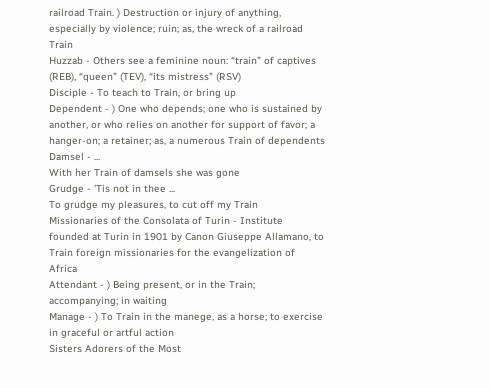railroad Train. ) Destruction or injury of anything, especially by violence; ruin; as, the wreck of a railroad Train
Huzzab - Others see a feminine noun: “train” of captives (REB), “queen” (TEV), “its mistress” (RSV)
Disciple - To teach to Train, or bring up
Dependent - ) One who depends; one who is sustained by another, or who relies on another for support of favor; a hanger-on; a retainer; as, a numerous Train of dependents
Damsel - ...
With her Train of damsels she was gone
Grudge - 'Tis not in thee ...
To grudge my pleasures, to cut off my Train
Missionaries of the Consolata of Turin - Institute founded at Turin in 1901 by Canon Giuseppe Allamano, to Train foreign missionaries for the evangelization of Africa
Attendant - ) Being present, or in the Train; accompanying; in waiting
Manage - ) To Train in the manege, as a horse; to exercise in graceful or artful action
Sisters Adorers of the Most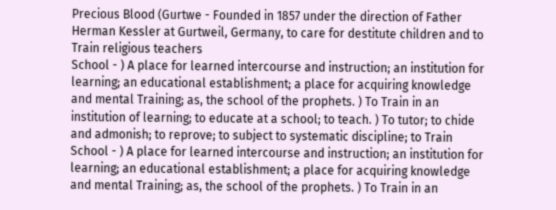Precious Blood (Gurtwe - Founded in 1857 under the direction of Father Herman Kessler at Gurtweil, Germany, to care for destitute children and to Train religious teachers
School - ) A place for learned intercourse and instruction; an institution for learning; an educational establishment; a place for acquiring knowledge and mental Training; as, the school of the prophets. ) To Train in an institution of learning; to educate at a school; to teach. ) To tutor; to chide and admonish; to reprove; to subject to systematic discipline; to Train
School - ) A place for learned intercourse and instruction; an institution for learning; an educational establishment; a place for acquiring knowledge and mental Training; as, the school of the prophets. ) To Train in an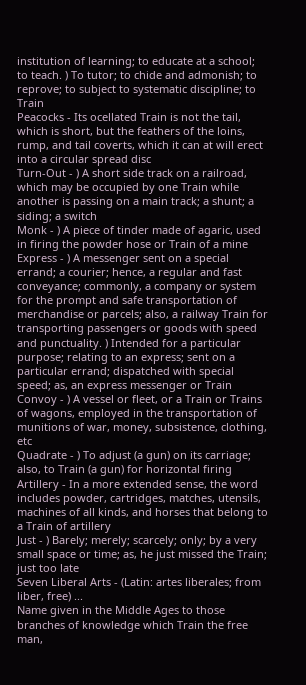institution of learning; to educate at a school; to teach. ) To tutor; to chide and admonish; to reprove; to subject to systematic discipline; to Train
Peacocks - Its ocellated Train is not the tail, which is short, but the feathers of the loins, rump, and tail coverts, which it can at will erect into a circular spread disc
Turn-Out - ) A short side track on a railroad, which may be occupied by one Train while another is passing on a main track; a shunt; a siding; a switch
Monk - ) A piece of tinder made of agaric, used in firing the powder hose or Train of a mine
Express - ) A messenger sent on a special errand; a courier; hence, a regular and fast conveyance; commonly, a company or system for the prompt and safe transportation of merchandise or parcels; also, a railway Train for transporting passengers or goods with speed and punctuality. ) Intended for a particular purpose; relating to an express; sent on a particular errand; dispatched with special speed; as, an express messenger or Train
Convoy - ) A vessel or fleet, or a Train or Trains of wagons, employed in the transportation of munitions of war, money, subsistence, clothing, etc
Quadrate - ) To adjust (a gun) on its carriage; also, to Train (a gun) for horizontal firing
Artillery - In a more extended sense, the word includes powder, cartridges, matches, utensils, machines of all kinds, and horses that belong to a Train of artillery
Just - ) Barely; merely; scarcely; only; by a very small space or time; as, he just missed the Train; just too late
Seven Liberal Arts - (Latin: artes liberales; from liber, free) ...
Name given in the Middle Ages to those branches of knowledge which Train the free man,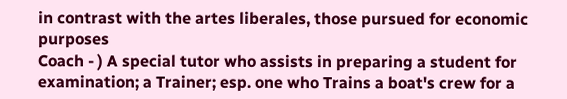in contrast with the artes liberales, those pursued for economic purposes
Coach - ) A special tutor who assists in preparing a student for examination; a Trainer; esp. one who Trains a boat's crew for a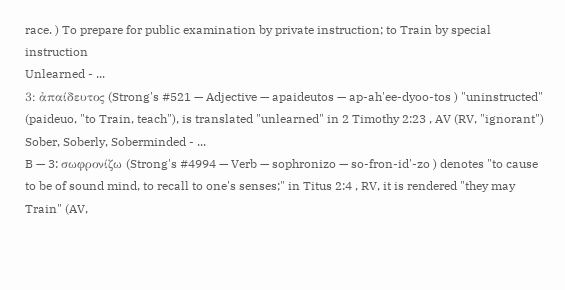race. ) To prepare for public examination by private instruction; to Train by special instruction
Unlearned - ...
3: ἀπαίδευτος (Strong's #521 — Adjective — apaideutos — ap-ah'ee-dyoo-tos ) "uninstructed" (paideuo, "to Train, teach"), is translated "unlearned" in 2 Timothy 2:23 , AV (RV, "ignorant")
Sober, Soberly, Soberminded - ...
B — 3: σωφρονίζω (Strong's #4994 — Verb — sophronizo — so-fron-id'-zo ) denotes "to cause to be of sound mind, to recall to one's senses;" in Titus 2:4 , RV, it is rendered "they may Train" (AV,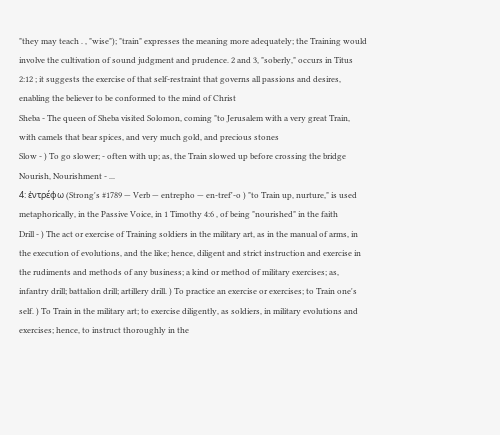"they may teach . , "wise"); "train" expresses the meaning more adequately; the Training would involve the cultivation of sound judgment and prudence. 2 and 3, "soberly," occurs in Titus 2:12 ; it suggests the exercise of that self-restraint that governs all passions and desires, enabling the believer to be conformed to the mind of Christ
Sheba - The queen of Sheba visited Solomon, coming "to Jerusalem with a very great Train, with camels that bear spices, and very much gold, and precious stones
Slow - ) To go slower; - often with up; as, the Train slowed up before crossing the bridge
Nourish, Nourishment - ...
4: ἐντρέφω (Strong's #1789 — Verb — entrepho — en-tref'-o ) "to Train up, nurture," is used metaphorically, in the Passive Voice, in 1 Timothy 4:6 , of being "nourished" in the faith
Drill - ) The act or exercise of Training soldiers in the military art, as in the manual of arms, in the execution of evolutions, and the like; hence, diligent and strict instruction and exercise in the rudiments and methods of any business; a kind or method of military exercises; as, infantry drill; battalion drill; artillery drill. ) To practice an exercise or exercises; to Train one's self. ) To Train in the military art; to exercise diligently, as soldiers, in military evolutions and exercises; hence, to instruct thoroughly in the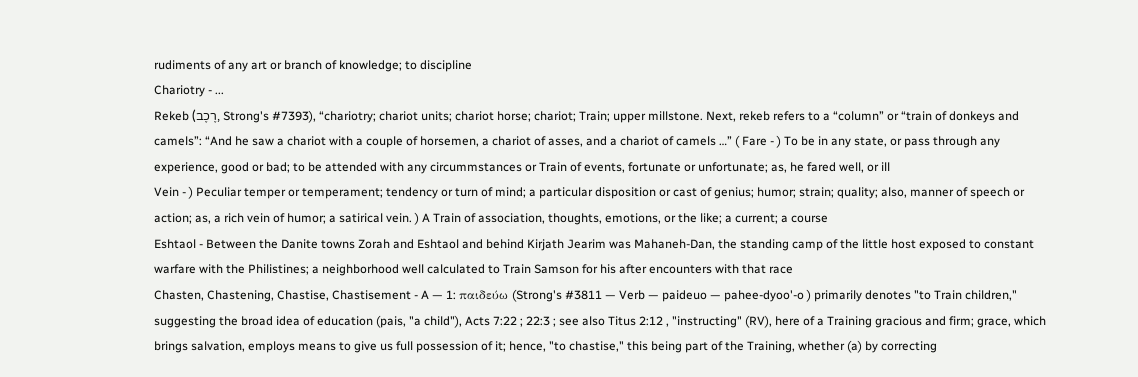rudiments of any art or branch of knowledge; to discipline
Chariotry - ...
Rekeb (רֶכֶב, Strong's #7393), “chariotry; chariot units; chariot horse; chariot; Train; upper millstone. Next, rekeb refers to a “column” or “train of donkeys and camels”: “And he saw a chariot with a couple of horsemen, a chariot of asses, and a chariot of camels …” ( Fare - ) To be in any state, or pass through any experience, good or bad; to be attended with any circummstances or Train of events, fortunate or unfortunate; as, he fared well, or ill
Vein - ) Peculiar temper or temperament; tendency or turn of mind; a particular disposition or cast of genius; humor; strain; quality; also, manner of speech or action; as, a rich vein of humor; a satirical vein. ) A Train of association, thoughts, emotions, or the like; a current; a course
Eshtaol - Between the Danite towns Zorah and Eshtaol and behind Kirjath Jearim was Mahaneh-Dan, the standing camp of the little host exposed to constant warfare with the Philistines; a neighborhood well calculated to Train Samson for his after encounters with that race
Chasten, Chastening, Chastise, Chastisement - A — 1: παιδεύω (Strong's #3811 — Verb — paideuo — pahee-dyoo'-o ) primarily denotes "to Train children," suggesting the broad idea of education (pais, "a child"), Acts 7:22 ; 22:3 ; see also Titus 2:12 , "instructing" (RV), here of a Training gracious and firm; grace, which brings salvation, employs means to give us full possession of it; hence, "to chastise," this being part of the Training, whether (a) by correcting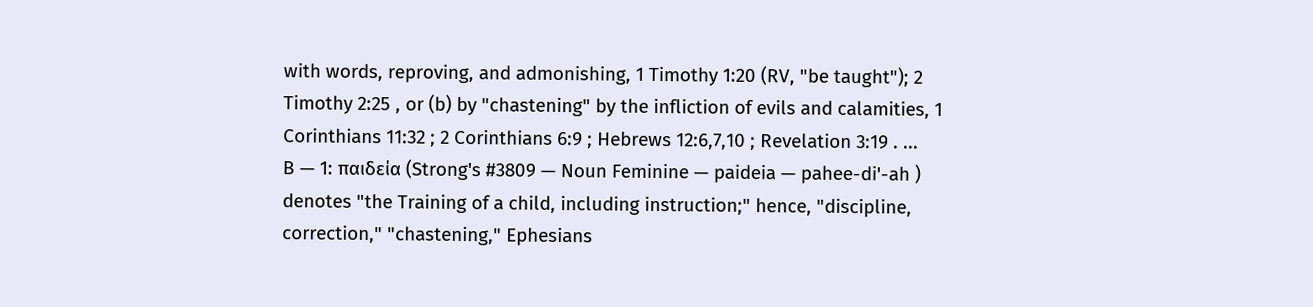with words, reproving, and admonishing, 1 Timothy 1:20 (RV, "be taught"); 2 Timothy 2:25 , or (b) by "chastening" by the infliction of evils and calamities, 1 Corinthians 11:32 ; 2 Corinthians 6:9 ; Hebrews 12:6,7,10 ; Revelation 3:19 . ...
B — 1: παιδεία (Strong's #3809 — Noun Feminine — paideia — pahee-di'-ah ) denotes "the Training of a child, including instruction;" hence, "discipline, correction," "chastening," Ephesians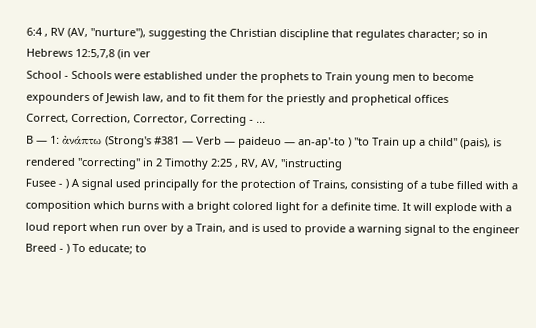6:4 , RV (AV, "nurture"), suggesting the Christian discipline that regulates character; so in Hebrews 12:5,7,8 (in ver
School - Schools were established under the prophets to Train young men to become expounders of Jewish law, and to fit them for the priestly and prophetical offices
Correct, Correction, Corrector, Correcting - ...
B — 1: ἀνάπτω (Strong's #381 — Verb — paideuo — an-ap'-to ) "to Train up a child" (pais), is rendered "correcting" in 2 Timothy 2:25 , RV, AV, "instructing
Fusee - ) A signal used principally for the protection of Trains, consisting of a tube filled with a composition which burns with a bright colored light for a definite time. It will explode with a loud report when run over by a Train, and is used to provide a warning signal to the engineer
Breed - ) To educate; to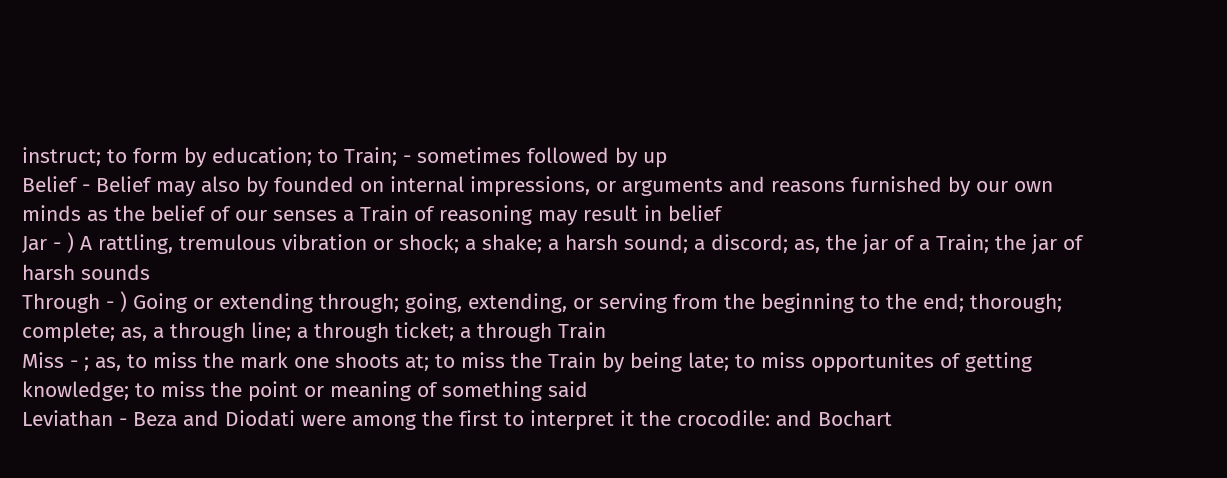instruct; to form by education; to Train; - sometimes followed by up
Belief - Belief may also by founded on internal impressions, or arguments and reasons furnished by our own minds as the belief of our senses a Train of reasoning may result in belief
Jar - ) A rattling, tremulous vibration or shock; a shake; a harsh sound; a discord; as, the jar of a Train; the jar of harsh sounds
Through - ) Going or extending through; going, extending, or serving from the beginning to the end; thorough; complete; as, a through line; a through ticket; a through Train
Miss - ; as, to miss the mark one shoots at; to miss the Train by being late; to miss opportunites of getting knowledge; to miss the point or meaning of something said
Leviathan - Beza and Diodati were among the first to interpret it the crocodile: and Bochart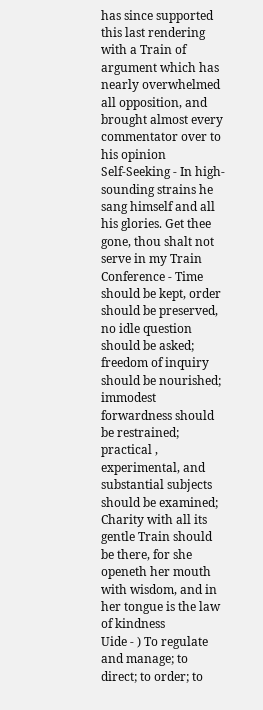has since supported this last rendering with a Train of argument which has nearly overwhelmed all opposition, and brought almost every commentator over to his opinion
Self-Seeking - In high-sounding strains he sang himself and all his glories. Get thee gone, thou shalt not serve in my Train
Conference - Time should be kept, order should be preserved, no idle question should be asked; freedom of inquiry should be nourished; immodest forwardness should be restrained; practical , experimental, and substantial subjects should be examined; Charity with all its gentle Train should be there, for she openeth her mouth with wisdom, and in her tongue is the law of kindness
Uide - ) To regulate and manage; to direct; to order; to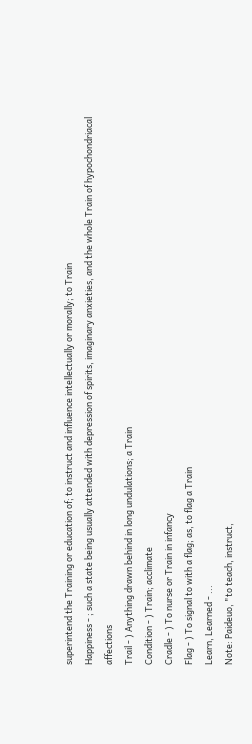superintend the Training or education of; to instruct and influence intellectually or morally; to Train
Happiness - ; such a state being usually attended with depression of spirits, imaginary anxieties, and the whole Train of hypochondriacal affections
Trail - ) Anything drawn behind in long undulations; a Train
Condition - ) Train; acclimate
Cradle - ) To nurse or Train in infancy
Flag - ) To signal to with a flag; as, to flag a Train
Learn, Learned - ...
Note: Paideuo, "to teach, instruct,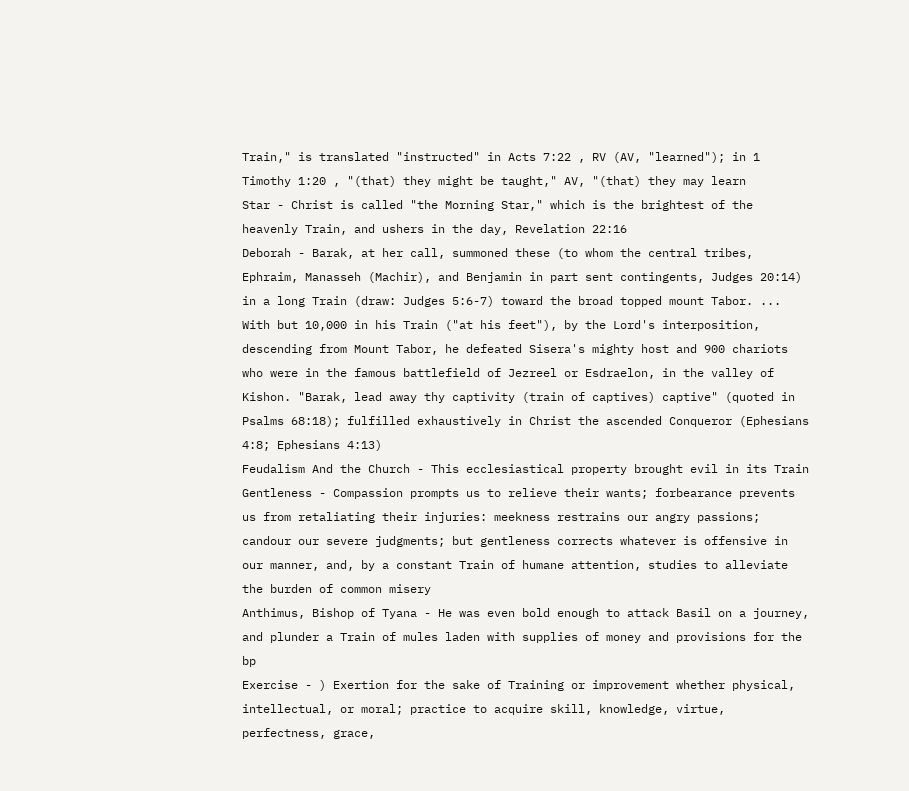Train," is translated "instructed" in Acts 7:22 , RV (AV, "learned"); in 1 Timothy 1:20 , "(that) they might be taught," AV, "(that) they may learn
Star - Christ is called "the Morning Star," which is the brightest of the heavenly Train, and ushers in the day, Revelation 22:16
Deborah - Barak, at her call, summoned these (to whom the central tribes, Ephraim, Manasseh (Machir), and Benjamin in part sent contingents, Judges 20:14) in a long Train (draw: Judges 5:6-7) toward the broad topped mount Tabor. ...
With but 10,000 in his Train ("at his feet"), by the Lord's interposition, descending from Mount Tabor, he defeated Sisera's mighty host and 900 chariots who were in the famous battlefield of Jezreel or Esdraelon, in the valley of Kishon. "Barak, lead away thy captivity (train of captives) captive" (quoted in Psalms 68:18); fulfilled exhaustively in Christ the ascended Conqueror (Ephesians 4:8; Ephesians 4:13)
Feudalism And the Church - This ecclesiastical property brought evil in its Train
Gentleness - Compassion prompts us to relieve their wants; forbearance prevents us from retaliating their injuries: meekness restrains our angry passions; candour our severe judgments; but gentleness corrects whatever is offensive in our manner, and, by a constant Train of humane attention, studies to alleviate the burden of common misery
Anthimus, Bishop of Tyana - He was even bold enough to attack Basil on a journey, and plunder a Train of mules laden with supplies of money and provisions for the bp
Exercise - ) Exertion for the sake of Training or improvement whether physical, intellectual, or moral; practice to acquire skill, knowledge, virtue, perfectness, grace,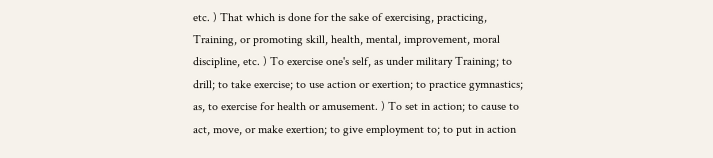etc. ) That which is done for the sake of exercising, practicing, Training, or promoting skill, health, mental, improvement, moral discipline, etc. ) To exercise one's self, as under military Training; to drill; to take exercise; to use action or exertion; to practice gymnastics; as, to exercise for health or amusement. ) To set in action; to cause to act, move, or make exertion; to give employment to; to put in action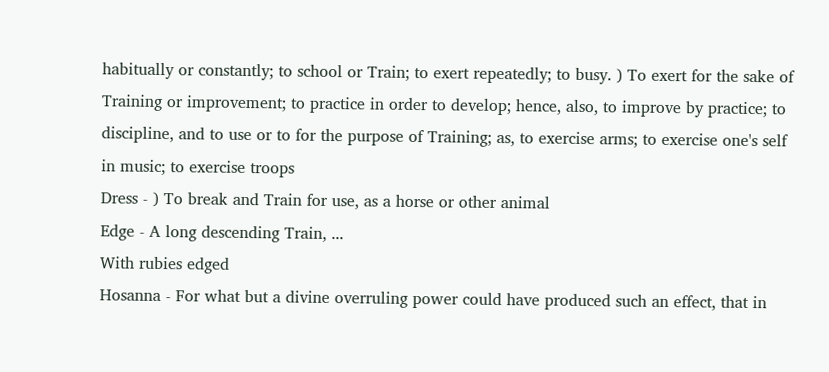habitually or constantly; to school or Train; to exert repeatedly; to busy. ) To exert for the sake of Training or improvement; to practice in order to develop; hence, also, to improve by practice; to discipline, and to use or to for the purpose of Training; as, to exercise arms; to exercise one's self in music; to exercise troops
Dress - ) To break and Train for use, as a horse or other animal
Edge - A long descending Train, ...
With rubies edged
Hosanna - For what but a divine overruling power could have produced such an effect, that in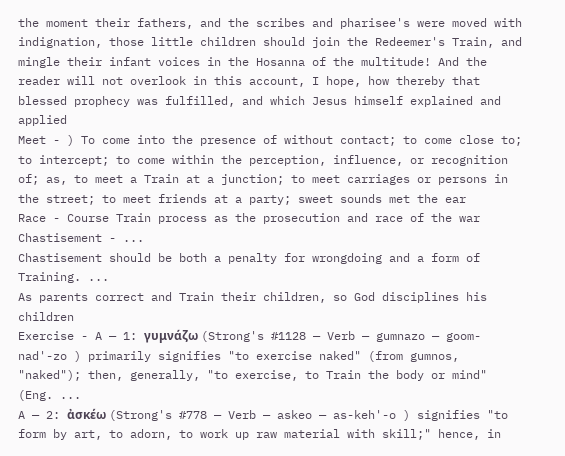the moment their fathers, and the scribes and pharisee's were moved with indignation, those little children should join the Redeemer's Train, and mingle their infant voices in the Hosanna of the multitude! And the reader will not overlook in this account, I hope, how thereby that blessed prophecy was fulfilled, and which Jesus himself explained and applied
Meet - ) To come into the presence of without contact; to come close to; to intercept; to come within the perception, influence, or recognition of; as, to meet a Train at a junction; to meet carriages or persons in the street; to meet friends at a party; sweet sounds met the ear
Race - Course Train process as the prosecution and race of the war
Chastisement - ...
Chastisement should be both a penalty for wrongdoing and a form of Training. ...
As parents correct and Train their children, so God disciplines his children
Exercise - A — 1: γυμνάζω (Strong's #1128 — Verb — gumnazo — goom-nad'-zo ) primarily signifies "to exercise naked" (from gumnos, "naked"); then, generally, "to exercise, to Train the body or mind" (Eng. ...
A — 2: ἀσκέω (Strong's #778 — Verb — askeo — as-keh'-o ) signifies "to form by art, to adorn, to work up raw material with skill;" hence, in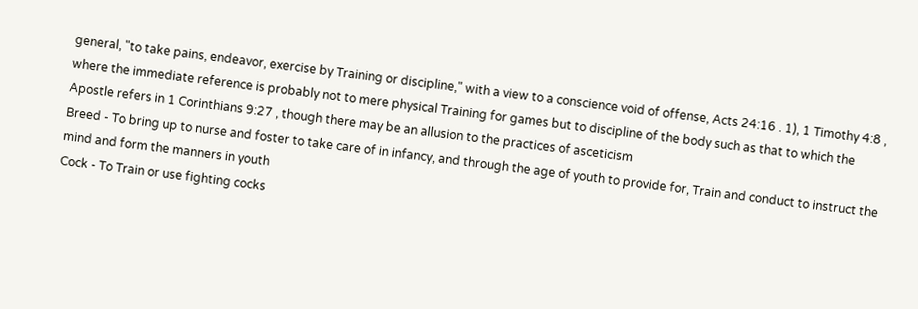general, "to take pains, endeavor, exercise by Training or discipline," with a view to a conscience void of offense, Acts 24:16 . 1), 1 Timothy 4:8 , where the immediate reference is probably not to mere physical Training for games but to discipline of the body such as that to which the Apostle refers in 1 Corinthians 9:27 , though there may be an allusion to the practices of asceticism
Breed - To bring up to nurse and foster to take care of in infancy, and through the age of youth to provide for, Train and conduct to instruct the mind and form the manners in youth
Cock - To Train or use fighting cocks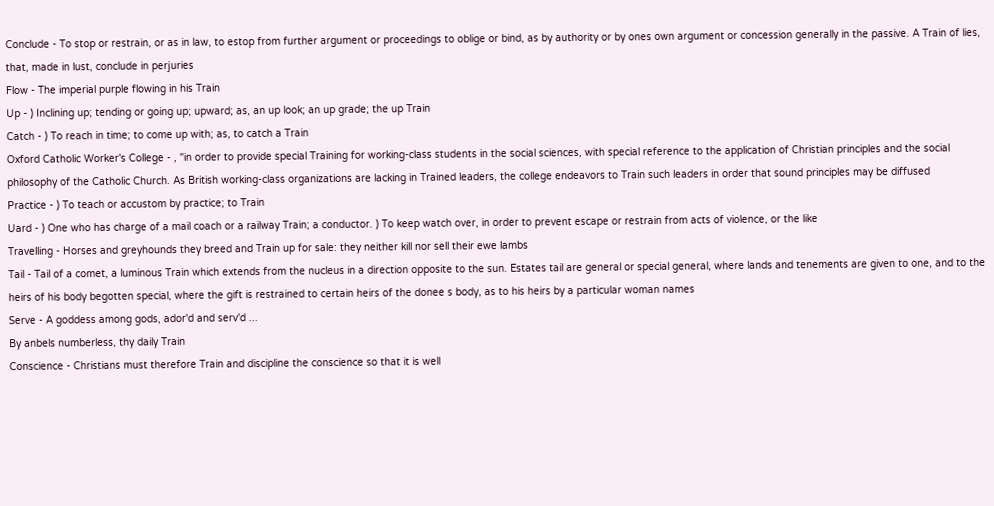Conclude - To stop or restrain, or as in law, to estop from further argument or proceedings to oblige or bind, as by authority or by ones own argument or concession generally in the passive. A Train of lies, that, made in lust, conclude in perjuries
Flow - The imperial purple flowing in his Train
Up - ) Inclining up; tending or going up; upward; as, an up look; an up grade; the up Train
Catch - ) To reach in time; to come up with; as, to catch a Train
Oxford Catholic Worker's College - , "in order to provide special Training for working-class students in the social sciences, with special reference to the application of Christian principles and the social philosophy of the Catholic Church. As British working-class organizations are lacking in Trained leaders, the college endeavors to Train such leaders in order that sound principles may be diffused
Practice - ) To teach or accustom by practice; to Train
Uard - ) One who has charge of a mail coach or a railway Train; a conductor. ) To keep watch over, in order to prevent escape or restrain from acts of violence, or the like
Travelling - Horses and greyhounds they breed and Train up for sale: they neither kill nor sell their ewe lambs
Tail - Tail of a comet, a luminous Train which extends from the nucleus in a direction opposite to the sun. Estates tail are general or special general, where lands and tenements are given to one, and to the heirs of his body begotten special, where the gift is restrained to certain heirs of the donee s body, as to his heirs by a particular woman names
Serve - A goddess among gods, ador'd and serv'd ...
By anbels numberless, thy daily Train
Conscience - Christians must therefore Train and discipline the conscience so that it is well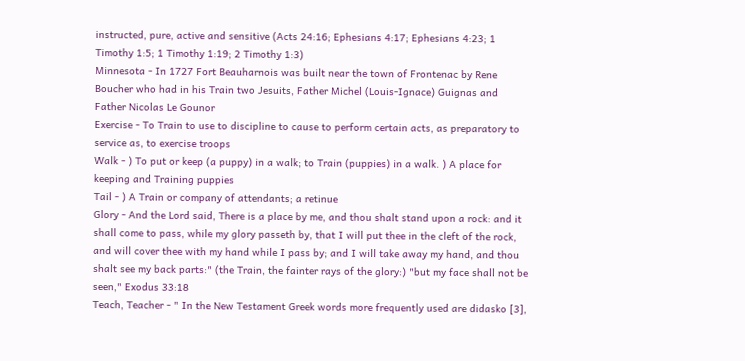instructed, pure, active and sensitive (Acts 24:16; Ephesians 4:17; Ephesians 4:23; 1 Timothy 1:5; 1 Timothy 1:19; 2 Timothy 1:3)
Minnesota - In 1727 Fort Beauharnois was built near the town of Frontenac by Rene Boucher who had in his Train two Jesuits, Father Michel (Louis-Ignace) Guignas and Father Nicolas Le Gounor
Exercise - To Train to use to discipline to cause to perform certain acts, as preparatory to service as, to exercise troops
Walk - ) To put or keep (a puppy) in a walk; to Train (puppies) in a walk. ) A place for keeping and Training puppies
Tail - ) A Train or company of attendants; a retinue
Glory - And the Lord said, There is a place by me, and thou shalt stand upon a rock: and it shall come to pass, while my glory passeth by, that I will put thee in the cleft of the rock, and will cover thee with my hand while I pass by; and I will take away my hand, and thou shalt see my back parts:" (the Train, the fainter rays of the glory:) "but my face shall not be seen," Exodus 33:18
Teach, Teacher - " In the New Testament Greek words more frequently used are didasko [3],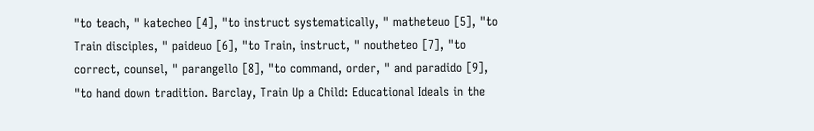"to teach, " katecheo [4], "to instruct systematically, " matheteuo [5], "to Train disciples, " paideuo [6], "to Train, instruct, " noutheteo [7], "to correct, counsel, " parangello [8], "to command, order, " and paradido [9], "to hand down tradition. Barclay, Train Up a Child: Educational Ideals in the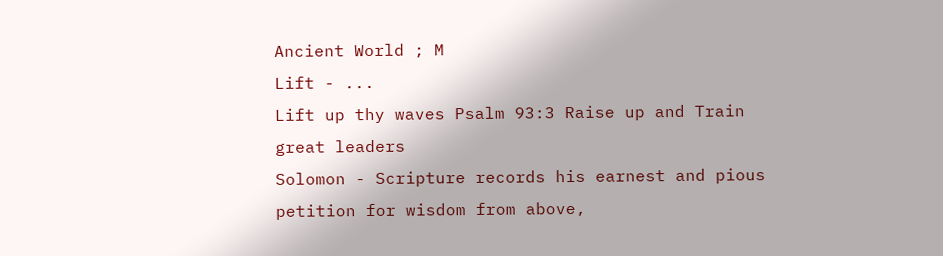Ancient World ; M
Lift - ...
Lift up thy waves Psalm 93:3 Raise up and Train great leaders
Solomon - Scripture records his earnest and pious petition for wisdom from above,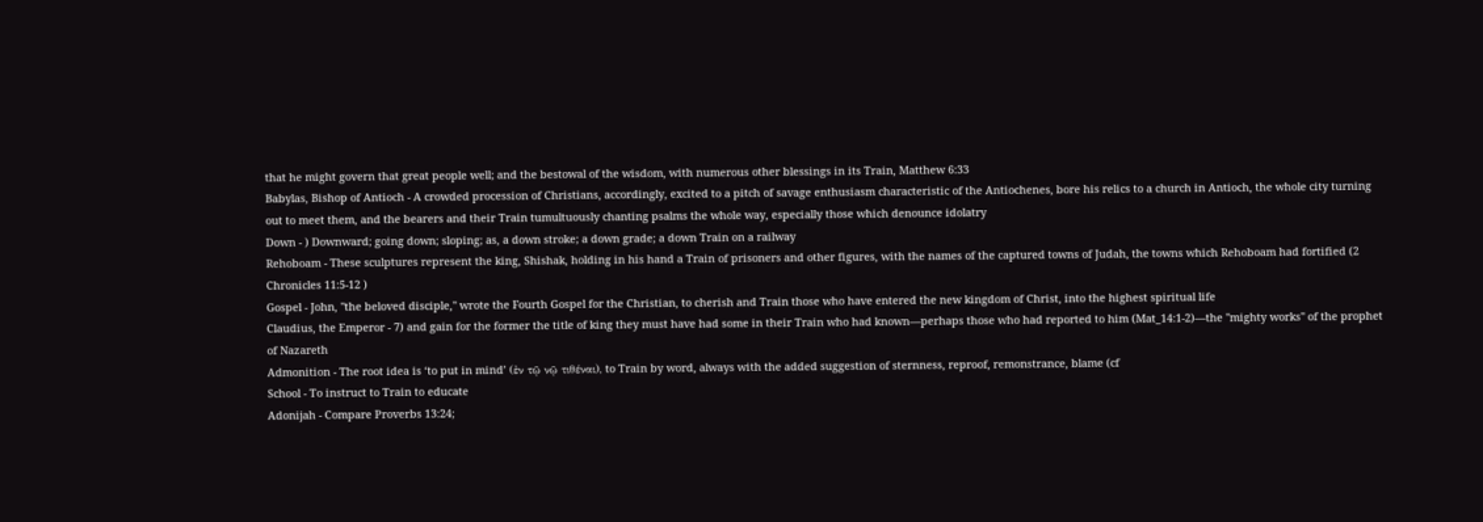that he might govern that great people well; and the bestowal of the wisdom, with numerous other blessings in its Train, Matthew 6:33
Babylas, Bishop of Antioch - A crowded procession of Christians, accordingly, excited to a pitch of savage enthusiasm characteristic of the Antiochenes, bore his relics to a church in Antioch, the whole city turning out to meet them, and the bearers and their Train tumultuously chanting psalms the whole way, especially those which denounce idolatry
Down - ) Downward; going down; sloping; as, a down stroke; a down grade; a down Train on a railway
Rehoboam - These sculptures represent the king, Shishak, holding in his hand a Train of prisoners and other figures, with the names of the captured towns of Judah, the towns which Rehoboam had fortified (2 Chronicles 11:5-12 )
Gospel - John, "the beloved disciple," wrote the Fourth Gospel for the Christian, to cherish and Train those who have entered the new kingdom of Christ, into the highest spiritual life
Claudius, the Emperor - 7) and gain for the former the title of king they must have had some in their Train who had known—perhaps those who had reported to him (Mat_14:1-2)—the "mighty works" of the prophet of Nazareth
Admonition - The root idea is ‘to put in mind’ (ἐν τῷ νῷ τιθέναι), to Train by word, always with the added suggestion of sternness, reproof, remonstrance, blame (cf
School - To instruct to Train to educate
Adonijah - Compare Proverbs 13:24;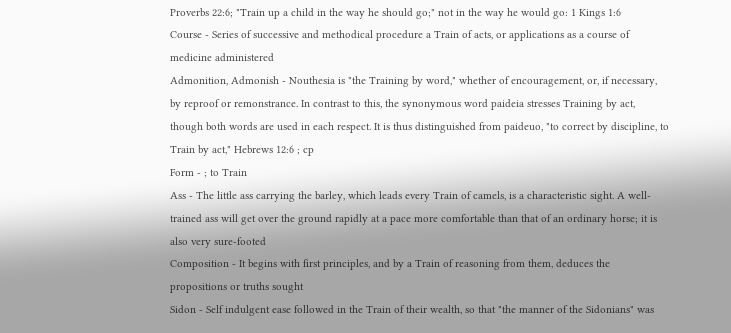Proverbs 22:6; "Train up a child in the way he should go;" not in the way he would go: 1 Kings 1:6
Course - Series of successive and methodical procedure a Train of acts, or applications as a course of medicine administered
Admonition, Admonish - Nouthesia is "the Training by word," whether of encouragement, or, if necessary, by reproof or remonstrance. In contrast to this, the synonymous word paideia stresses Training by act, though both words are used in each respect. It is thus distinguished from paideuo, "to correct by discipline, to Train by act," Hebrews 12:6 ; cp
Form - ; to Train
Ass - The little ass carrying the barley, which leads every Train of camels, is a characteristic sight. A well-trained ass will get over the ground rapidly at a pace more comfortable than that of an ordinary horse; it is also very sure-footed
Composition - It begins with first principles, and by a Train of reasoning from them, deduces the propositions or truths sought
Sidon - Self indulgent ease followed in the Train of their wealth, so that "the manner of the Sidonians" was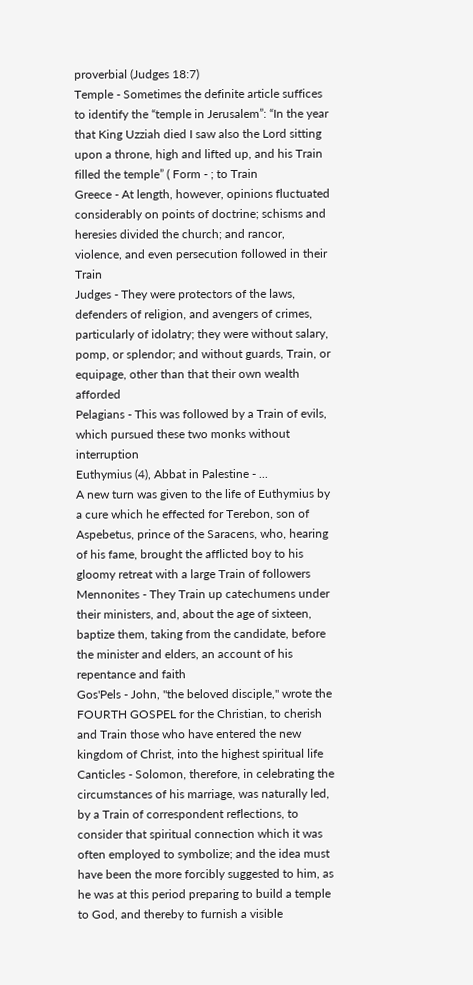proverbial (Judges 18:7)
Temple - Sometimes the definite article suffices to identify the “temple in Jerusalem”: “In the year that King Uzziah died I saw also the Lord sitting upon a throne, high and lifted up, and his Train filled the temple” ( Form - ; to Train
Greece - At length, however, opinions fluctuated considerably on points of doctrine; schisms and heresies divided the church; and rancor, violence, and even persecution followed in their Train
Judges - They were protectors of the laws, defenders of religion, and avengers of crimes, particularly of idolatry; they were without salary, pomp, or splendor; and without guards, Train, or equipage, other than that their own wealth afforded
Pelagians - This was followed by a Train of evils, which pursued these two monks without interruption
Euthymius (4), Abbat in Palestine - ...
A new turn was given to the life of Euthymius by a cure which he effected for Terebon, son of Aspebetus, prince of the Saracens, who, hearing of his fame, brought the afflicted boy to his gloomy retreat with a large Train of followers
Mennonites - They Train up catechumens under their ministers, and, about the age of sixteen, baptize them, taking from the candidate, before the minister and elders, an account of his repentance and faith
Gos'Pels - John, "the beloved disciple," wrote the FOURTH GOSPEL for the Christian, to cherish and Train those who have entered the new kingdom of Christ, into the highest spiritual life
Canticles - Solomon, therefore, in celebrating the circumstances of his marriage, was naturally led, by a Train of correspondent reflections, to consider that spiritual connection which it was often employed to symbolize; and the idea must have been the more forcibly suggested to him, as he was at this period preparing to build a temple to God, and thereby to furnish a visible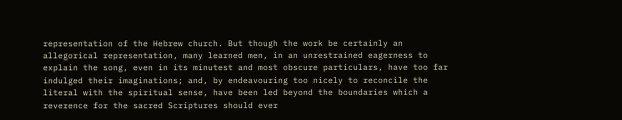representation of the Hebrew church. But though the work be certainly an allegorical representation, many learned men, in an unrestrained eagerness to explain the song, even in its minutest and most obscure particulars, have too far indulged their imaginations; and, by endeavouring too nicely to reconcile the literal with the spiritual sense, have been led beyond the boundaries which a reverence for the sacred Scriptures should ever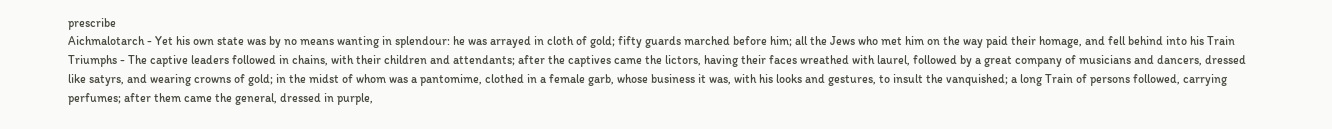prescribe
Aichmalotarch - Yet his own state was by no means wanting in splendour: he was arrayed in cloth of gold; fifty guards marched before him; all the Jews who met him on the way paid their homage, and fell behind into his Train
Triumphs - The captive leaders followed in chains, with their children and attendants; after the captives came the lictors, having their faces wreathed with laurel, followed by a great company of musicians and dancers, dressed like satyrs, and wearing crowns of gold; in the midst of whom was a pantomime, clothed in a female garb, whose business it was, with his looks and gestures, to insult the vanquished; a long Train of persons followed, carrying perfumes; after them came the general, dressed in purple,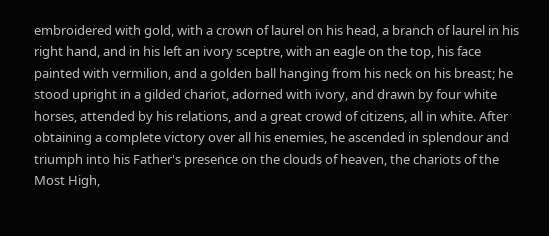embroidered with gold, with a crown of laurel on his head, a branch of laurel in his right hand, and in his left an ivory sceptre, with an eagle on the top, his face painted with vermilion, and a golden ball hanging from his neck on his breast; he stood upright in a gilded chariot, adorned with ivory, and drawn by four white horses, attended by his relations, and a great crowd of citizens, all in white. After obtaining a complete victory over all his enemies, he ascended in splendour and triumph into his Father's presence on the clouds of heaven, the chariots of the Most High,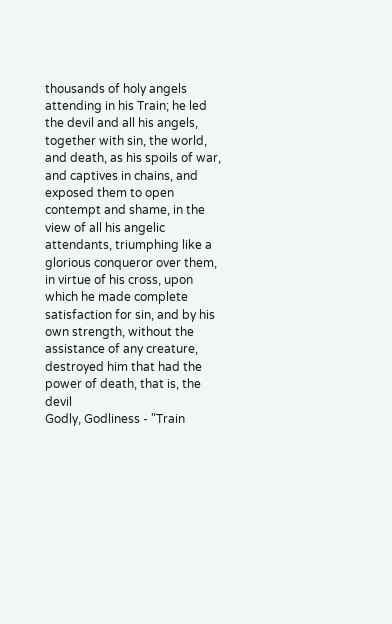thousands of holy angels attending in his Train; he led the devil and all his angels, together with sin, the world, and death, as his spoils of war, and captives in chains, and exposed them to open contempt and shame, in the view of all his angelic attendants, triumphing like a glorious conqueror over them, in virtue of his cross, upon which he made complete satisfaction for sin, and by his own strength, without the assistance of any creature, destroyed him that had the power of death, that is, the devil
Godly, Godliness - "Train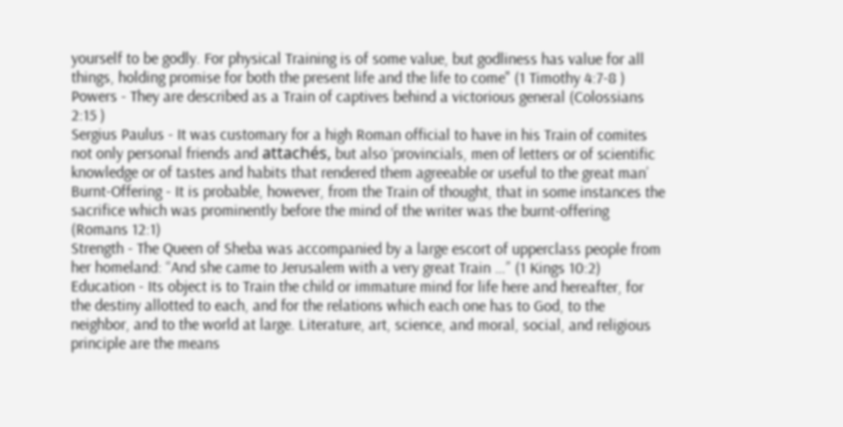yourself to be godly. For physical Training is of some value, but godliness has value for all things, holding promise for both the present life and the life to come" (1 Timothy 4:7-8 )
Powers - They are described as a Train of captives behind a victorious general (Colossians 2:15 )
Sergius Paulus - It was customary for a high Roman official to have in his Train of comites not only personal friends and attachés, but also ‘provincials, men of letters or of scientific knowledge or of tastes and habits that rendered them agreeable or useful to the great man’ Burnt-Offering - It is probable, however, from the Train of thought, that in some instances the sacrifice which was prominently before the mind of the writer was the burnt-offering (Romans 12:1)
Strength - The Queen of Sheba was accompanied by a large escort of upperclass people from her homeland: “And she came to Jerusalem with a very great Train …” (1 Kings 10:2)
Education - Its object is to Train the child or immature mind for life here and hereafter, for the destiny allotted to each, and for the relations which each one has to God, to the neighbor, and to the world at large. Literature, art, science, and moral, social, and religious principle are the means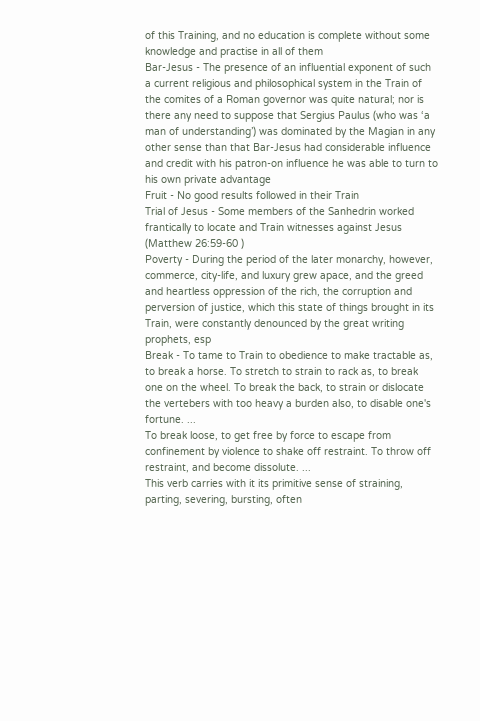of this Training, and no education is complete without some knowledge and practise in all of them
Bar-Jesus - The presence of an influential exponent of such a current religious and philosophical system in the Train of the comites of a Roman governor was quite natural; nor is there any need to suppose that Sergius Paulus (who was ‘a man of understanding’) was dominated by the Magian in any other sense than that Bar-Jesus had considerable influence and credit with his patron-on influence he was able to turn to his own private advantage
Fruit - No good results followed in their Train
Trial of Jesus - Some members of the Sanhedrin worked frantically to locate and Train witnesses against Jesus (Matthew 26:59-60 )
Poverty - During the period of the later monarchy, however, commerce, city-life, and luxury grew apace, and the greed and heartless oppression of the rich, the corruption and perversion of justice, which this state of things brought in its Train, were constantly denounced by the great writing prophets, esp
Break - To tame to Train to obedience to make tractable as, to break a horse. To stretch to strain to rack as, to break one on the wheel. To break the back, to strain or dislocate the vertebers with too heavy a burden also, to disable one's fortune. ...
To break loose, to get free by force to escape from confinement by violence to shake off restraint. To throw off restraint, and become dissolute. ...
This verb carries with it its primitive sense of straining, parting, severing, bursting, often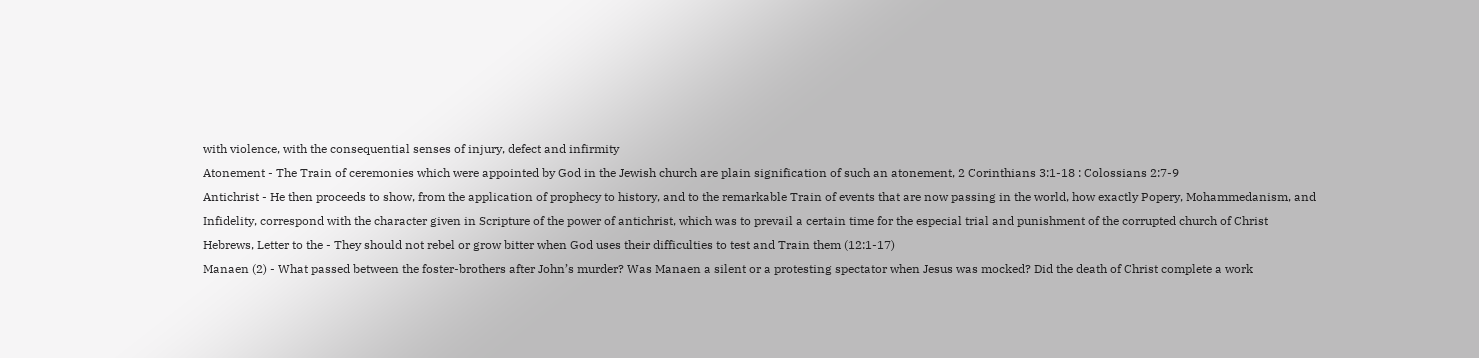with violence, with the consequential senses of injury, defect and infirmity
Atonement - The Train of ceremonies which were appointed by God in the Jewish church are plain signification of such an atonement, 2 Corinthians 3:1-18 : Colossians 2:7-9
Antichrist - He then proceeds to show, from the application of prophecy to history, and to the remarkable Train of events that are now passing in the world, how exactly Popery, Mohammedanism, and Infidelity, correspond with the character given in Scripture of the power of antichrist, which was to prevail a certain time for the especial trial and punishment of the corrupted church of Christ
Hebrews, Letter to the - They should not rebel or grow bitter when God uses their difficulties to test and Train them (12:1-17)
Manaen (2) - What passed between the foster-brothers after John’s murder? Was Manaen a silent or a protesting spectator when Jesus was mocked? Did the death of Christ complete a work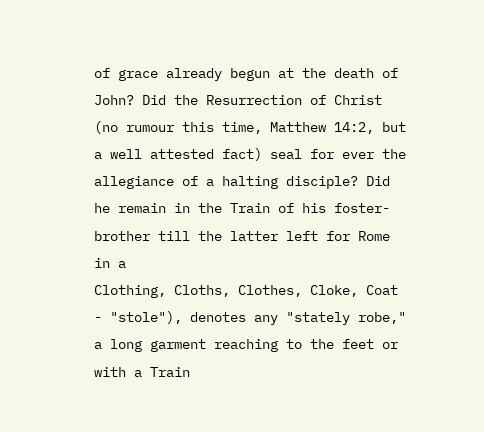of grace already begun at the death of John? Did the Resurrection of Christ (no rumour this time, Matthew 14:2, but a well attested fact) seal for ever the allegiance of a halting disciple? Did he remain in the Train of his foster-brother till the latter left for Rome in a
Clothing, Cloths, Clothes, Cloke, Coat - "stole"), denotes any "stately robe," a long garment reaching to the feet or with a Train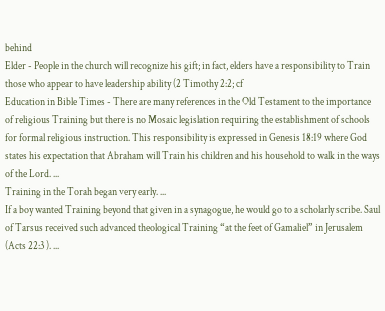behind
Elder - People in the church will recognize his gift; in fact, elders have a responsibility to Train those who appear to have leadership ability (2 Timothy 2:2; cf
Education in Bible Times - There are many references in the Old Testament to the importance of religious Training but there is no Mosaic legislation requiring the establishment of schools for formal religious instruction. This responsibility is expressed in Genesis 18:19 where God states his expectation that Abraham will Train his children and his household to walk in the ways of the Lord. ...
Training in the Torah began very early. ...
If a boy wanted Training beyond that given in a synagogue, he would go to a scholarly scribe. Saul of Tarsus received such advanced theological Training “at the feet of Gamaliel” in Jerusalem (Acts 22:3 ). ...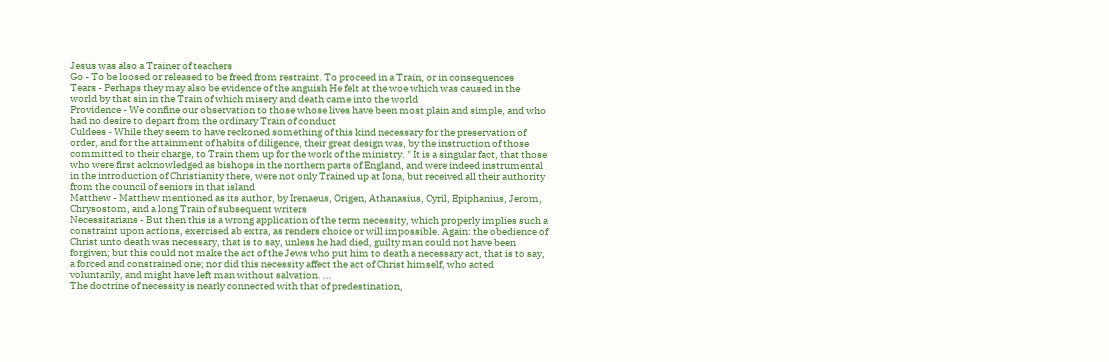Jesus was also a Trainer of teachers
Go - To be loosed or released to be freed from restraint. To proceed in a Train, or in consequences
Tears - Perhaps they may also be evidence of the anguish He felt at the woe which was caused in the world by that sin in the Train of which misery and death came into the world
Providence - We confine our observation to those whose lives have been most plain and simple, and who had no desire to depart from the ordinary Train of conduct
Culdees - While they seem to have reckoned something of this kind necessary for the preservation of order, and for the attainment of habits of diligence, their great design was, by the instruction of those committed to their charge, to Train them up for the work of the ministry. " It is a singular fact, that those who were first acknowledged as bishops in the northern parts of England, and were indeed instrumental in the introduction of Christianity there, were not only Trained up at Iona, but received all their authority from the council of seniors in that island
Matthew - Matthew mentioned as its author, by Irenaeus, Origen, Athanasius, Cyril, Epiphanius, Jerom, Chrysostom, and a long Train of subsequent writers
Necessitarians - But then this is a wrong application of the term necessity, which properly implies such a constraint upon actions, exercised ab extra, as renders choice or will impossible. Again: the obedience of Christ unto death was necessary, that is to say, unless he had died, guilty man could not have been forgiven; but this could not make the act of the Jews who put him to death a necessary act, that is to say, a forced and constrained one; nor did this necessity affect the act of Christ himself, who acted voluntarily, and might have left man without salvation. ...
The doctrine of necessity is nearly connected with that of predestination,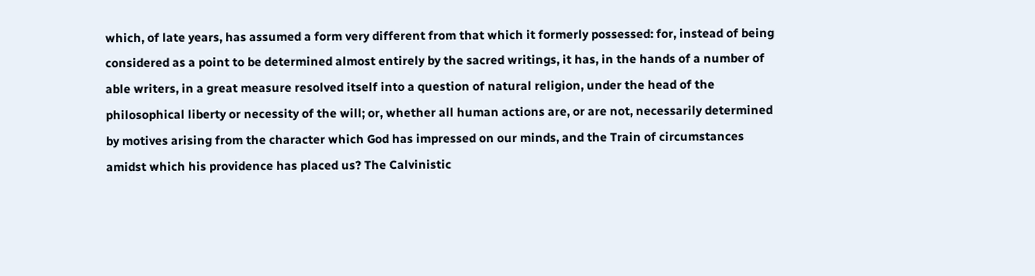which, of late years, has assumed a form very different from that which it formerly possessed: for, instead of being considered as a point to be determined almost entirely by the sacred writings, it has, in the hands of a number of able writers, in a great measure resolved itself into a question of natural religion, under the head of the philosophical liberty or necessity of the will; or, whether all human actions are, or are not, necessarily determined by motives arising from the character which God has impressed on our minds, and the Train of circumstances amidst which his providence has placed us? The Calvinistic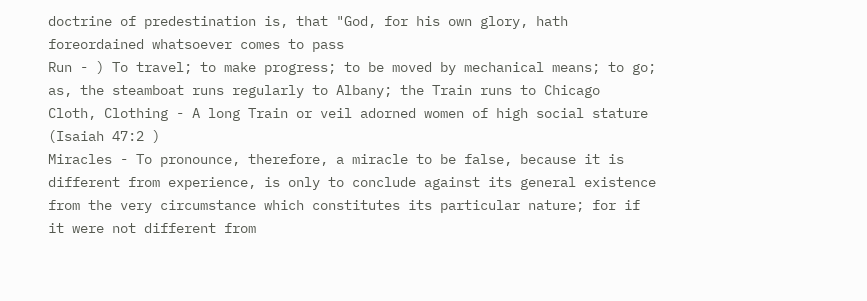doctrine of predestination is, that "God, for his own glory, hath foreordained whatsoever comes to pass
Run - ) To travel; to make progress; to be moved by mechanical means; to go; as, the steamboat runs regularly to Albany; the Train runs to Chicago
Cloth, Clothing - A long Train or veil adorned women of high social stature (Isaiah 47:2 )
Miracles - To pronounce, therefore, a miracle to be false, because it is different from experience, is only to conclude against its general existence from the very circumstance which constitutes its particular nature; for if it were not different from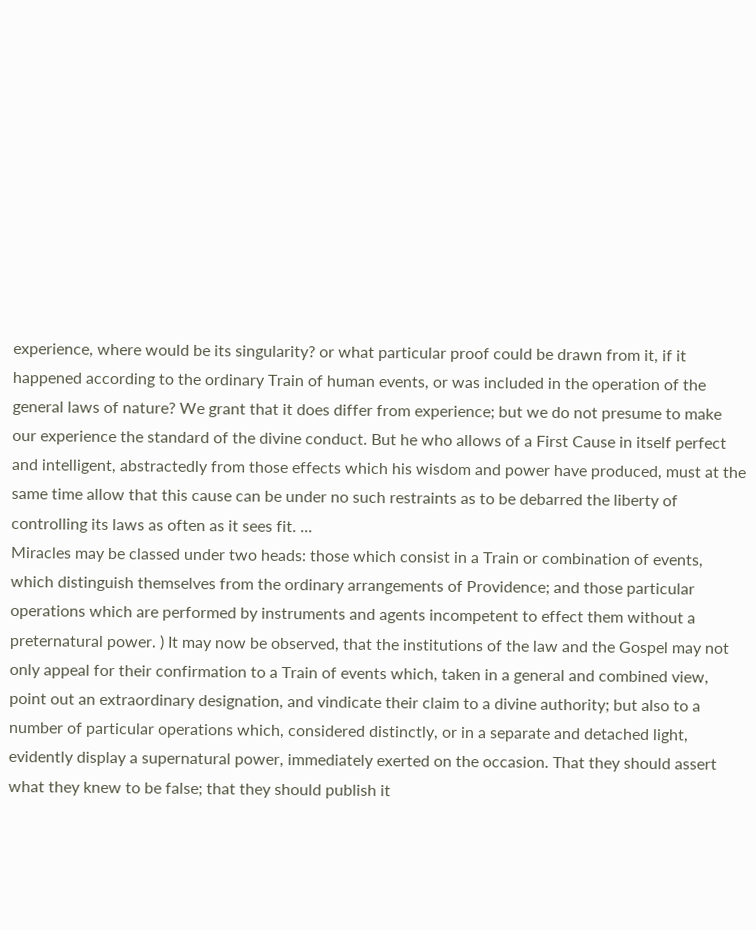experience, where would be its singularity? or what particular proof could be drawn from it, if it happened according to the ordinary Train of human events, or was included in the operation of the general laws of nature? We grant that it does differ from experience; but we do not presume to make our experience the standard of the divine conduct. But he who allows of a First Cause in itself perfect and intelligent, abstractedly from those effects which his wisdom and power have produced, must at the same time allow that this cause can be under no such restraints as to be debarred the liberty of controlling its laws as often as it sees fit. ...
Miracles may be classed under two heads: those which consist in a Train or combination of events, which distinguish themselves from the ordinary arrangements of Providence; and those particular operations which are performed by instruments and agents incompetent to effect them without a preternatural power. ) It may now be observed, that the institutions of the law and the Gospel may not only appeal for their confirmation to a Train of events which, taken in a general and combined view, point out an extraordinary designation, and vindicate their claim to a divine authority; but also to a number of particular operations which, considered distinctly, or in a separate and detached light, evidently display a supernatural power, immediately exerted on the occasion. That they should assert what they knew to be false; that they should publish it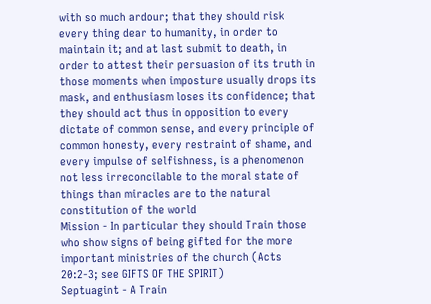with so much ardour; that they should risk every thing dear to humanity, in order to maintain it; and at last submit to death, in order to attest their persuasion of its truth in those moments when imposture usually drops its mask, and enthusiasm loses its confidence; that they should act thus in opposition to every dictate of common sense, and every principle of common honesty, every restraint of shame, and every impulse of selfishness, is a phenomenon not less irreconcilable to the moral state of things than miracles are to the natural constitution of the world
Mission - In particular they should Train those who show signs of being gifted for the more important ministries of the church (Acts 20:2-3; see GIFTS OF THE SPIRIT)
Septuagint - A Train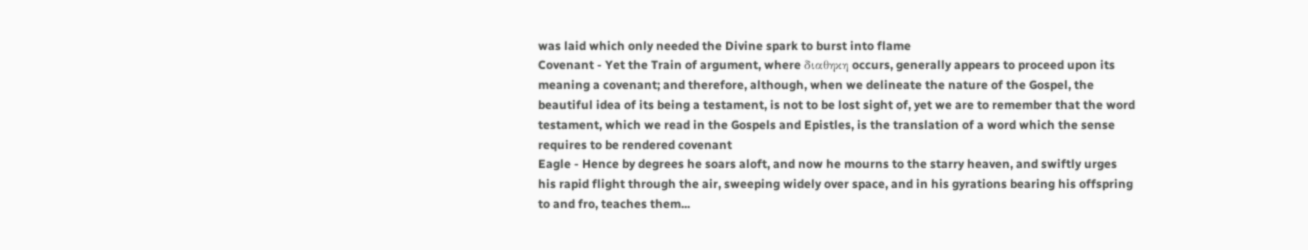was laid which only needed the Divine spark to burst into flame
Covenant - Yet the Train of argument, where διαθηκη occurs, generally appears to proceed upon its meaning a covenant; and therefore, although, when we delineate the nature of the Gospel, the beautiful idea of its being a testament, is not to be lost sight of, yet we are to remember that the word testament, which we read in the Gospels and Epistles, is the translation of a word which the sense requires to be rendered covenant
Eagle - Hence by degrees he soars aloft, and now he mourns to the starry heaven, and swiftly urges his rapid flight through the air, sweeping widely over space, and in his gyrations bearing his offspring to and fro, teaches them...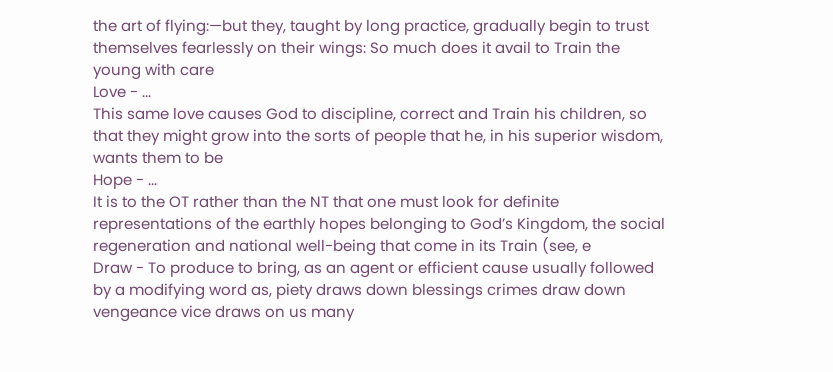the art of flying:—but they, taught by long practice, gradually begin to trust themselves fearlessly on their wings: So much does it avail to Train the young with care
Love - ...
This same love causes God to discipline, correct and Train his children, so that they might grow into the sorts of people that he, in his superior wisdom, wants them to be
Hope - ...
It is to the OT rather than the NT that one must look for definite representations of the earthly hopes belonging to God’s Kingdom, the social regeneration and national well-being that come in its Train (see, e
Draw - To produce to bring, as an agent or efficient cause usually followed by a modifying word as, piety draws down blessings crimes draw down vengeance vice draws on us many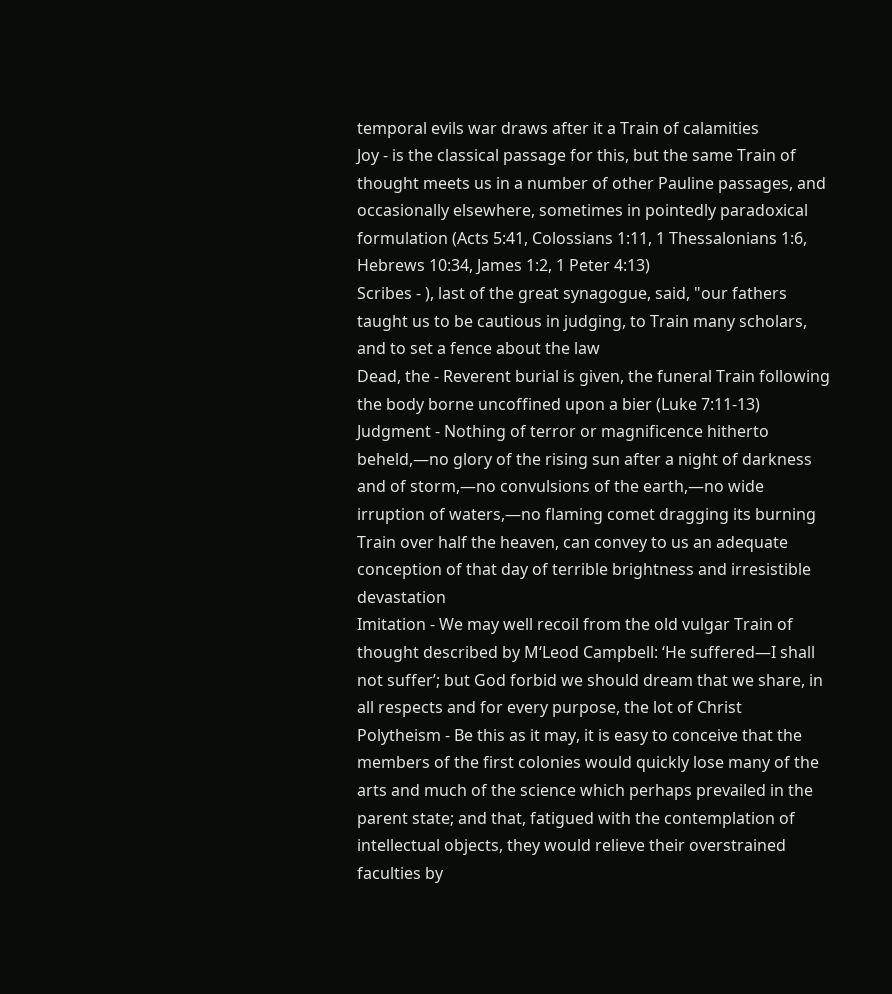temporal evils war draws after it a Train of calamities
Joy - is the classical passage for this, but the same Train of thought meets us in a number of other Pauline passages, and occasionally elsewhere, sometimes in pointedly paradoxical formulation (Acts 5:41, Colossians 1:11, 1 Thessalonians 1:6, Hebrews 10:34, James 1:2, 1 Peter 4:13)
Scribes - ), last of the great synagogue, said, "our fathers taught us to be cautious in judging, to Train many scholars, and to set a fence about the law
Dead, the - Reverent burial is given, the funeral Train following the body borne uncoffined upon a bier (Luke 7:11-13)
Judgment - Nothing of terror or magnificence hitherto beheld,—no glory of the rising sun after a night of darkness and of storm,—no convulsions of the earth,—no wide irruption of waters,—no flaming comet dragging its burning Train over half the heaven, can convey to us an adequate conception of that day of terrible brightness and irresistible devastation
Imitation - We may well recoil from the old vulgar Train of thought described by M‘Leod Campbell: ‘He suffered—I shall not suffer’; but God forbid we should dream that we share, in all respects and for every purpose, the lot of Christ
Polytheism - Be this as it may, it is easy to conceive that the members of the first colonies would quickly lose many of the arts and much of the science which perhaps prevailed in the parent state; and that, fatigued with the contemplation of intellectual objects, they would relieve their overstrained faculties by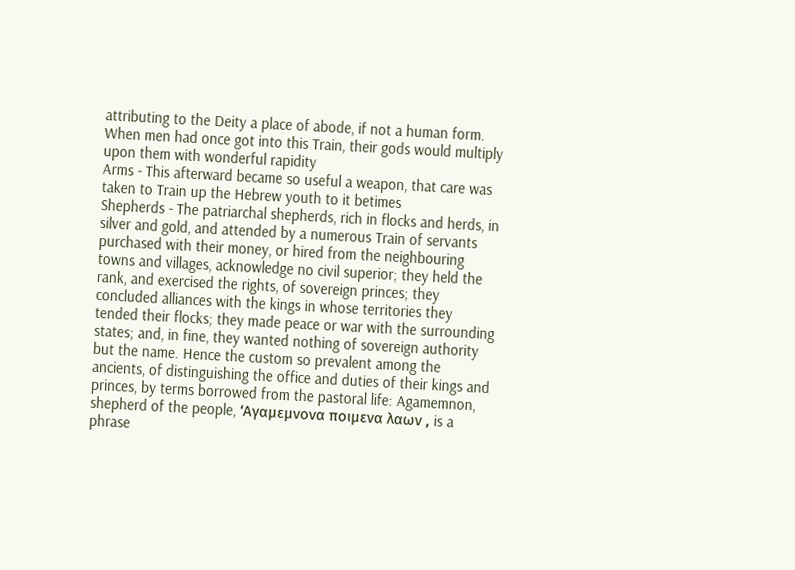attributing to the Deity a place of abode, if not a human form. When men had once got into this Train, their gods would multiply upon them with wonderful rapidity
Arms - This afterward became so useful a weapon, that care was taken to Train up the Hebrew youth to it betimes
Shepherds - The patriarchal shepherds, rich in flocks and herds, in silver and gold, and attended by a numerous Train of servants purchased with their money, or hired from the neighbouring towns and villages, acknowledge no civil superior; they held the rank, and exercised the rights, of sovereign princes; they concluded alliances with the kings in whose territories they tended their flocks; they made peace or war with the surrounding states; and, in fine, they wanted nothing of sovereign authority but the name. Hence the custom so prevalent among the ancients, of distinguishing the office and duties of their kings and princes, by terms borrowed from the pastoral life: Agamemnon, shepherd of the people, ‘Αγαμεμνονα ποιμενα λαων , is a phrase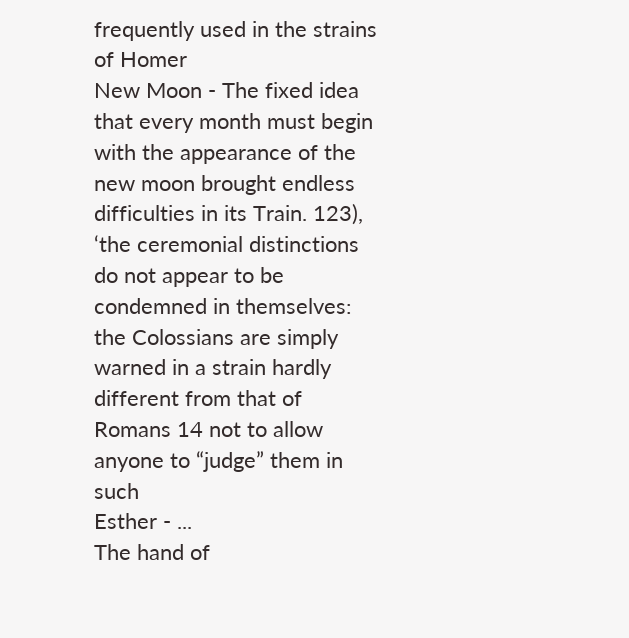frequently used in the strains of Homer
New Moon - The fixed idea that every month must begin with the appearance of the new moon brought endless difficulties in its Train. 123), ‘the ceremonial distinctions do not appear to be condemned in themselves: the Colossians are simply warned in a strain hardly different from that of Romans 14 not to allow anyone to “judge” them in such
Esther - ...
The hand of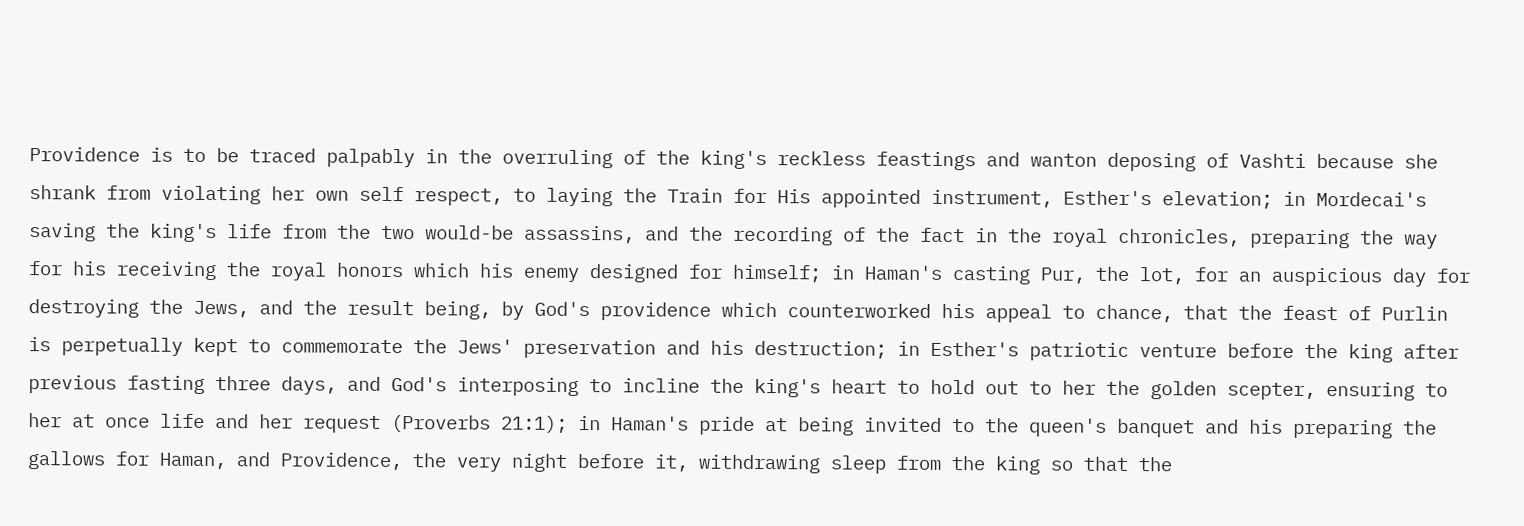Providence is to be traced palpably in the overruling of the king's reckless feastings and wanton deposing of Vashti because she shrank from violating her own self respect, to laying the Train for His appointed instrument, Esther's elevation; in Mordecai's saving the king's life from the two would-be assassins, and the recording of the fact in the royal chronicles, preparing the way for his receiving the royal honors which his enemy designed for himself; in Haman's casting Pur, the lot, for an auspicious day for destroying the Jews, and the result being, by God's providence which counterworked his appeal to chance, that the feast of Purlin is perpetually kept to commemorate the Jews' preservation and his destruction; in Esther's patriotic venture before the king after previous fasting three days, and God's interposing to incline the king's heart to hold out to her the golden scepter, ensuring to her at once life and her request (Proverbs 21:1); in Haman's pride at being invited to the queen's banquet and his preparing the gallows for Haman, and Providence, the very night before it, withdrawing sleep from the king so that the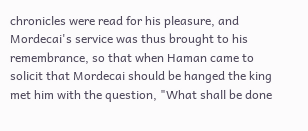chronicles were read for his pleasure, and Mordecai's service was thus brought to his remembrance, so that when Haman came to solicit that Mordecai should be hanged the king met him with the question, "What shall be done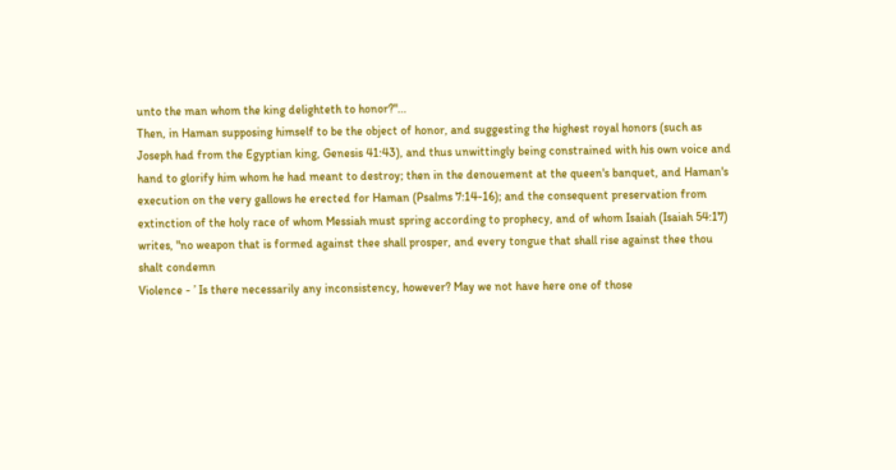unto the man whom the king delighteth to honor?"...
Then, in Haman supposing himself to be the object of honor, and suggesting the highest royal honors (such as Joseph had from the Egyptian king, Genesis 41:43), and thus unwittingly being constrained with his own voice and hand to glorify him whom he had meant to destroy; then in the denouement at the queen's banquet, and Haman's execution on the very gallows he erected for Haman (Psalms 7:14-16); and the consequent preservation from extinction of the holy race of whom Messiah must spring according to prophecy, and of whom Isaiah (Isaiah 54:17) writes, "no weapon that is formed against thee shall prosper, and every tongue that shall rise against thee thou shalt condemn
Violence - ’ Is there necessarily any inconsistency, however? May we not have here one of those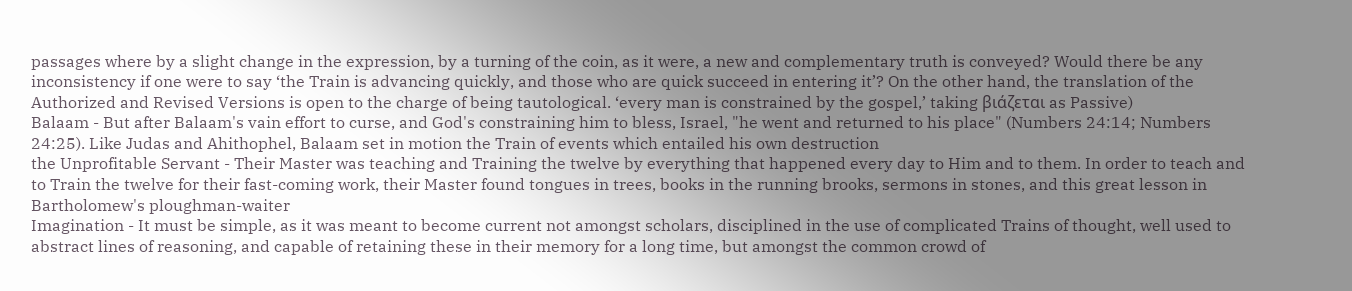passages where by a slight change in the expression, by a turning of the coin, as it were, a new and complementary truth is conveyed? Would there be any inconsistency if one were to say ‘the Train is advancing quickly, and those who are quick succeed in entering it’? On the other hand, the translation of the Authorized and Revised Versions is open to the charge of being tautological. ‘every man is constrained by the gospel,’ taking βιάζεται as Passive)
Balaam - But after Balaam's vain effort to curse, and God's constraining him to bless, Israel, "he went and returned to his place" (Numbers 24:14; Numbers 24:25). Like Judas and Ahithophel, Balaam set in motion the Train of events which entailed his own destruction
the Unprofitable Servant - Their Master was teaching and Training the twelve by everything that happened every day to Him and to them. In order to teach and to Train the twelve for their fast-coming work, their Master found tongues in trees, books in the running brooks, sermons in stones, and this great lesson in Bartholomew's ploughman-waiter
Imagination - It must be simple, as it was meant to become current not amongst scholars, disciplined in the use of complicated Trains of thought, well used to abstract lines of reasoning, and capable of retaining these in their memory for a long time, but amongst the common crowd of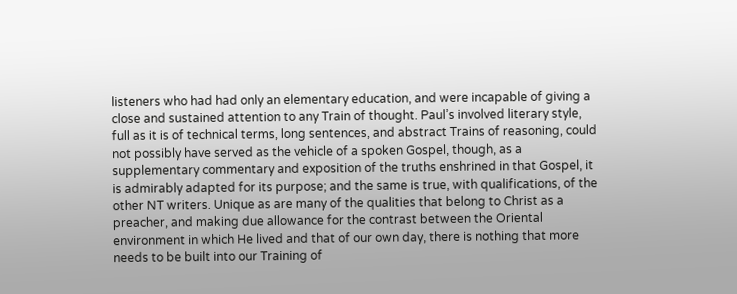listeners who had had only an elementary education, and were incapable of giving a close and sustained attention to any Train of thought. Paul’s involved literary style, full as it is of technical terms, long sentences, and abstract Trains of reasoning, could not possibly have served as the vehicle of a spoken Gospel, though, as a supplementary commentary and exposition of the truths enshrined in that Gospel, it is admirably adapted for its purpose; and the same is true, with qualifications, of the other NT writers. Unique as are many of the qualities that belong to Christ as a preacher, and making due allowance for the contrast between the Oriental environment in which He lived and that of our own day, there is nothing that more needs to be built into our Training of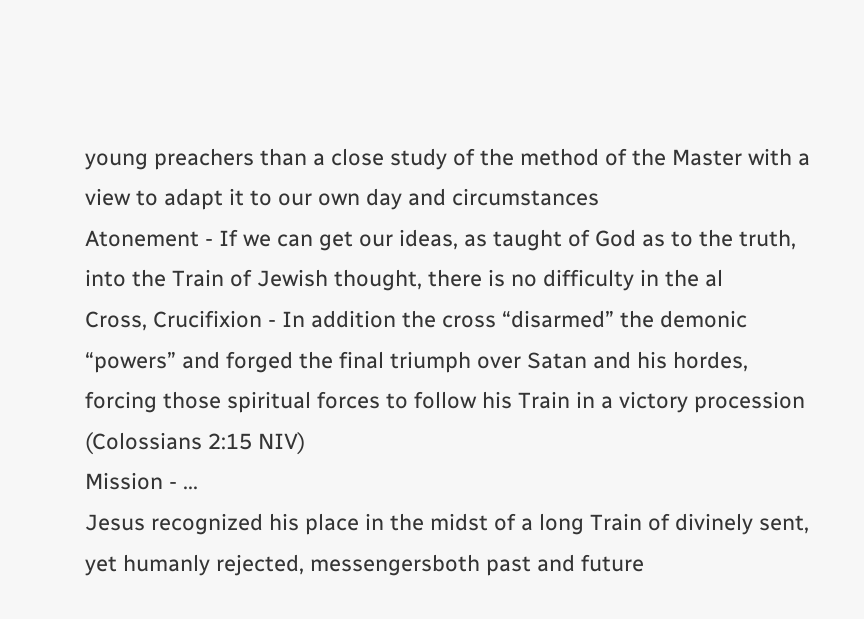young preachers than a close study of the method of the Master with a view to adapt it to our own day and circumstances
Atonement - If we can get our ideas, as taught of God as to the truth, into the Train of Jewish thought, there is no difficulty in the al
Cross, Crucifixion - In addition the cross “disarmed” the demonic “powers” and forged the final triumph over Satan and his hordes, forcing those spiritual forces to follow his Train in a victory procession (Colossians 2:15 NIV)
Mission - ...
Jesus recognized his place in the midst of a long Train of divinely sent, yet humanly rejected, messengersboth past and future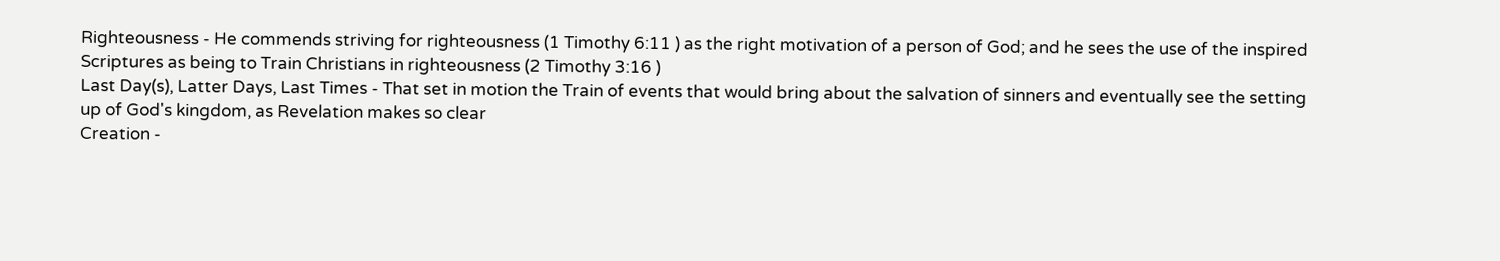Righteousness - He commends striving for righteousness (1 Timothy 6:11 ) as the right motivation of a person of God; and he sees the use of the inspired Scriptures as being to Train Christians in righteousness (2 Timothy 3:16 )
Last Day(s), Latter Days, Last Times - That set in motion the Train of events that would bring about the salvation of sinners and eventually see the setting up of God's kingdom, as Revelation makes so clear
Creation -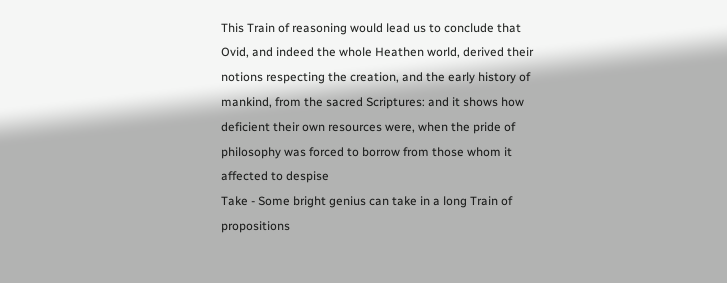This Train of reasoning would lead us to conclude that Ovid, and indeed the whole Heathen world, derived their notions respecting the creation, and the early history of mankind, from the sacred Scriptures: and it shows how deficient their own resources were, when the pride of philosophy was forced to borrow from those whom it affected to despise
Take - Some bright genius can take in a long Train of propositions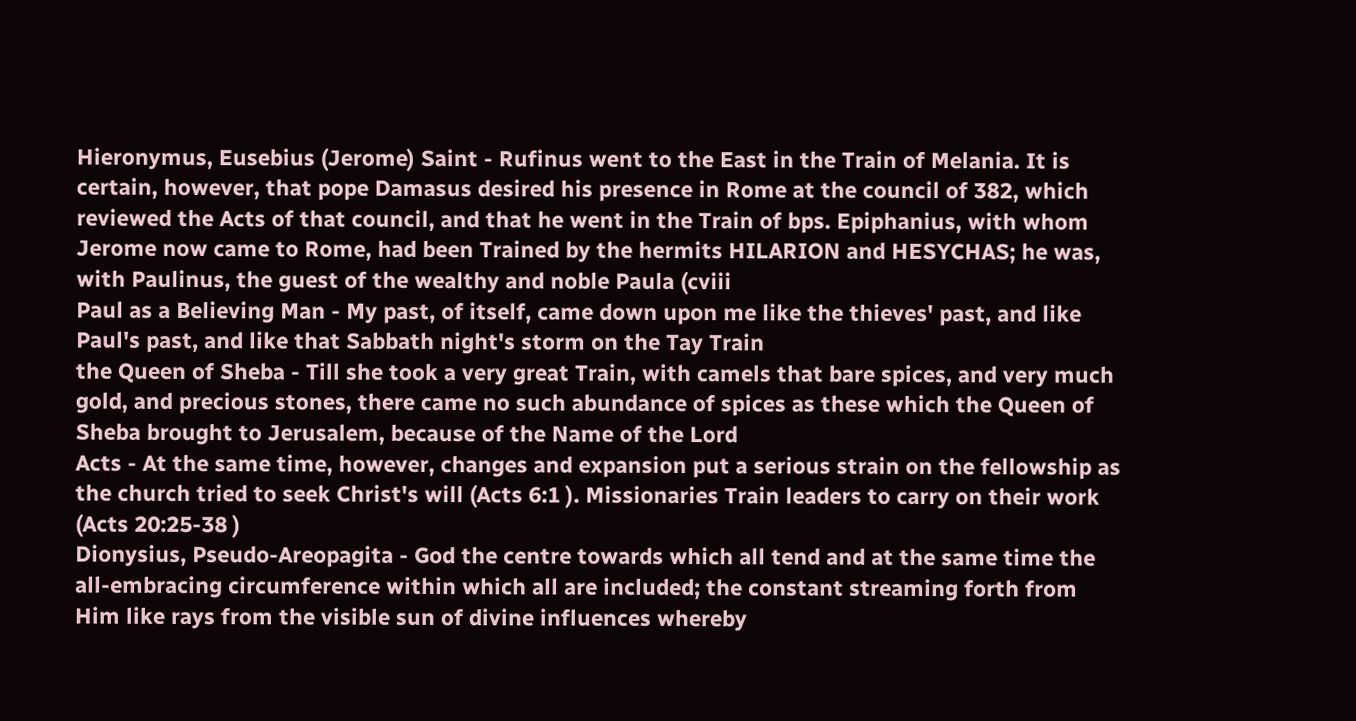Hieronymus, Eusebius (Jerome) Saint - Rufinus went to the East in the Train of Melania. It is certain, however, that pope Damasus desired his presence in Rome at the council of 382, which reviewed the Acts of that council, and that he went in the Train of bps. Epiphanius, with whom Jerome now came to Rome, had been Trained by the hermits HILARION and HESYCHAS; he was, with Paulinus, the guest of the wealthy and noble Paula (cviii
Paul as a Believing Man - My past, of itself, came down upon me like the thieves' past, and like Paul's past, and like that Sabbath night's storm on the Tay Train
the Queen of Sheba - Till she took a very great Train, with camels that bare spices, and very much gold, and precious stones, there came no such abundance of spices as these which the Queen of Sheba brought to Jerusalem, because of the Name of the Lord
Acts - At the same time, however, changes and expansion put a serious strain on the fellowship as the church tried to seek Christ's will (Acts 6:1 ). Missionaries Train leaders to carry on their work (Acts 20:25-38 )
Dionysius, Pseudo-Areopagita - God the centre towards which all tend and at the same time the all-embracing circumference within which all are included; the constant streaming forth from Him like rays from the visible sun of divine influences whereby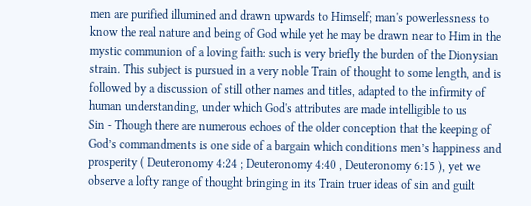men are purified illumined and drawn upwards to Himself; man's powerlessness to know the real nature and being of God while yet he may be drawn near to Him in the mystic communion of a loving faith: such is very briefly the burden of the Dionysian strain. This subject is pursued in a very noble Train of thought to some length, and is followed by a discussion of still other names and titles, adapted to the infirmity of human understanding, under which God's attributes are made intelligible to us
Sin - Though there are numerous echoes of the older conception that the keeping of God’s commandments is one side of a bargain which conditions men’s happiness and prosperity ( Deuteronomy 4:24 ; Deuteronomy 4:40 , Deuteronomy 6:15 ), yet we observe a lofty range of thought bringing in its Train truer ideas of sin and guilt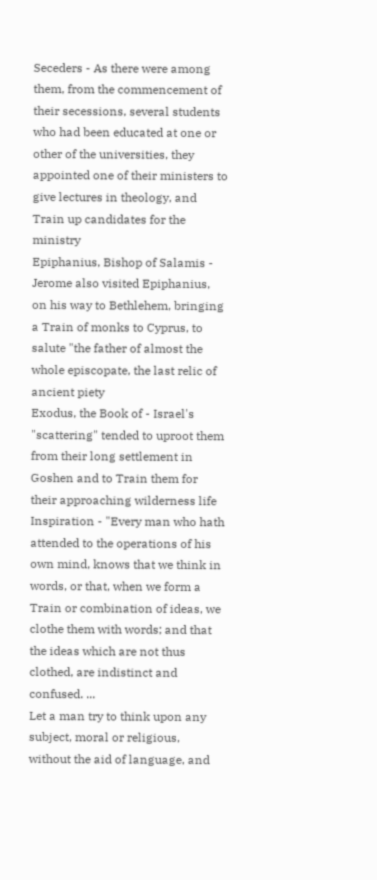Seceders - As there were among them, from the commencement of their secessions, several students who had been educated at one or other of the universities, they appointed one of their ministers to give lectures in theology, and Train up candidates for the ministry
Epiphanius, Bishop of Salamis - Jerome also visited Epiphanius, on his way to Bethlehem, bringing a Train of monks to Cyprus, to salute "the father of almost the whole episcopate, the last relic of ancient piety
Exodus, the Book of - Israel's "scattering" tended to uproot them from their long settlement in Goshen and to Train them for their approaching wilderness life
Inspiration - "Every man who hath attended to the operations of his own mind, knows that we think in words, or that, when we form a Train or combination of ideas, we clothe them with words; and that the ideas which are not thus clothed, are indistinct and confused. ...
Let a man try to think upon any subject, moral or religious, without the aid of language, and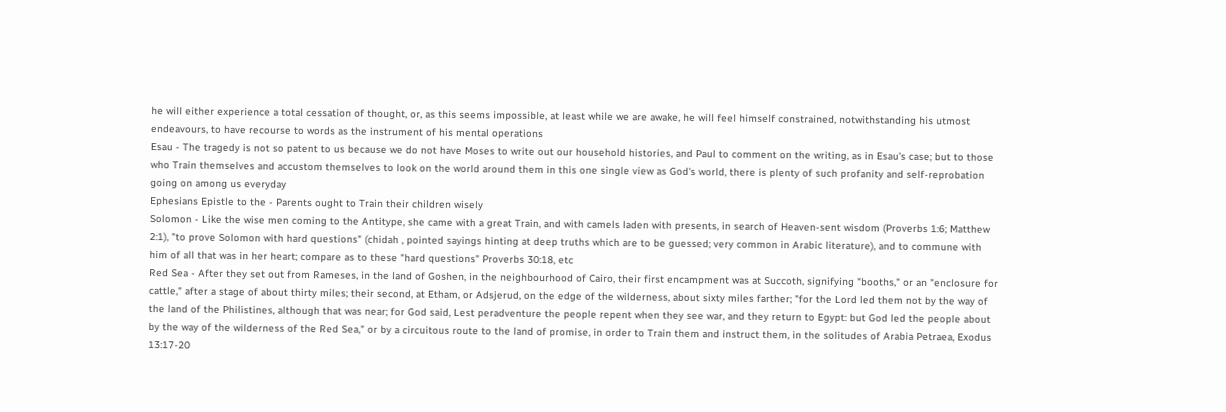he will either experience a total cessation of thought, or, as this seems impossible, at least while we are awake, he will feel himself constrained, notwithstanding his utmost endeavours, to have recourse to words as the instrument of his mental operations
Esau - The tragedy is not so patent to us because we do not have Moses to write out our household histories, and Paul to comment on the writing, as in Esau's case; but to those who Train themselves and accustom themselves to look on the world around them in this one single view as God's world, there is plenty of such profanity and self-reprobation going on among us everyday
Ephesians Epistle to the - Parents ought to Train their children wisely
Solomon - Like the wise men coming to the Antitype, she came with a great Train, and with camels laden with presents, in search of Heaven-sent wisdom (Proverbs 1:6; Matthew 2:1), "to prove Solomon with hard questions" (chidah , pointed sayings hinting at deep truths which are to be guessed; very common in Arabic literature), and to commune with him of all that was in her heart; compare as to these "hard questions" Proverbs 30:18, etc
Red Sea - After they set out from Rameses, in the land of Goshen, in the neighbourhood of Cairo, their first encampment was at Succoth, signifying "booths," or an "enclosure for cattle," after a stage of about thirty miles; their second, at Etham, or Adsjerud, on the edge of the wilderness, about sixty miles farther; "for the Lord led them not by the way of the land of the Philistines, although that was near; for God said, Lest peradventure the people repent when they see war, and they return to Egypt: but God led the people about by the way of the wilderness of the Red Sea," or by a circuitous route to the land of promise, in order to Train them and instruct them, in the solitudes of Arabia Petraea, Exodus 13:17-20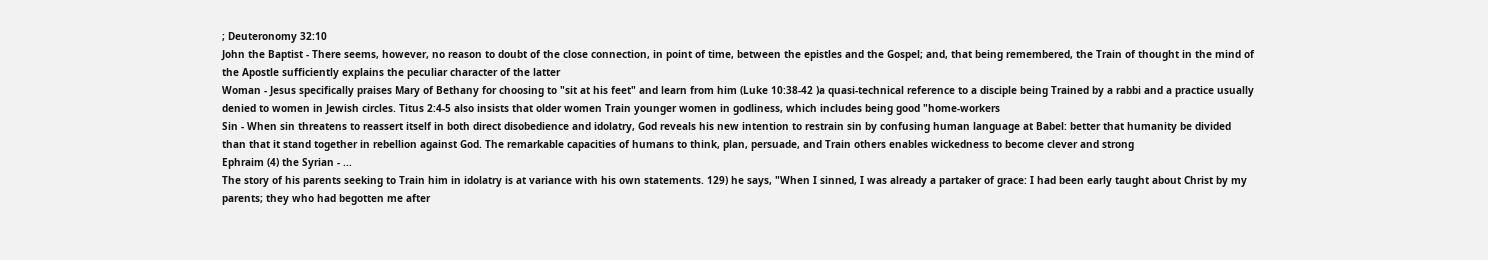; Deuteronomy 32:10
John the Baptist - There seems, however, no reason to doubt of the close connection, in point of time, between the epistles and the Gospel; and, that being remembered, the Train of thought in the mind of the Apostle sufficiently explains the peculiar character of the latter
Woman - Jesus specifically praises Mary of Bethany for choosing to "sit at his feet" and learn from him (Luke 10:38-42 )a quasi-technical reference to a disciple being Trained by a rabbi and a practice usually denied to women in Jewish circles. Titus 2:4-5 also insists that older women Train younger women in godliness, which includes being good "home-workers
Sin - When sin threatens to reassert itself in both direct disobedience and idolatry, God reveals his new intention to restrain sin by confusing human language at Babel: better that humanity be divided than that it stand together in rebellion against God. The remarkable capacities of humans to think, plan, persuade, and Train others enables wickedness to become clever and strong
Ephraim (4) the Syrian - ...
The story of his parents seeking to Train him in idolatry is at variance with his own statements. 129) he says, "When I sinned, I was already a partaker of grace: I had been early taught about Christ by my parents; they who had begotten me after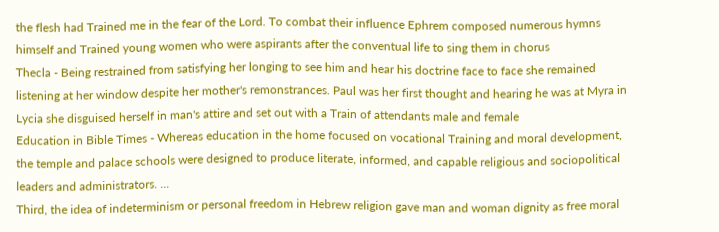the flesh had Trained me in the fear of the Lord. To combat their influence Ephrem composed numerous hymns himself and Trained young women who were aspirants after the conventual life to sing them in chorus
Thecla - Being restrained from satisfying her longing to see him and hear his doctrine face to face she remained listening at her window despite her mother's remonstrances. Paul was her first thought and hearing he was at Myra in Lycia she disguised herself in man's attire and set out with a Train of attendants male and female
Education in Bible Times - Whereas education in the home focused on vocational Training and moral development, the temple and palace schools were designed to produce literate, informed, and capable religious and sociopolitical leaders and administrators. ...
Third, the idea of indeterminism or personal freedom in Hebrew religion gave man and woman dignity as free moral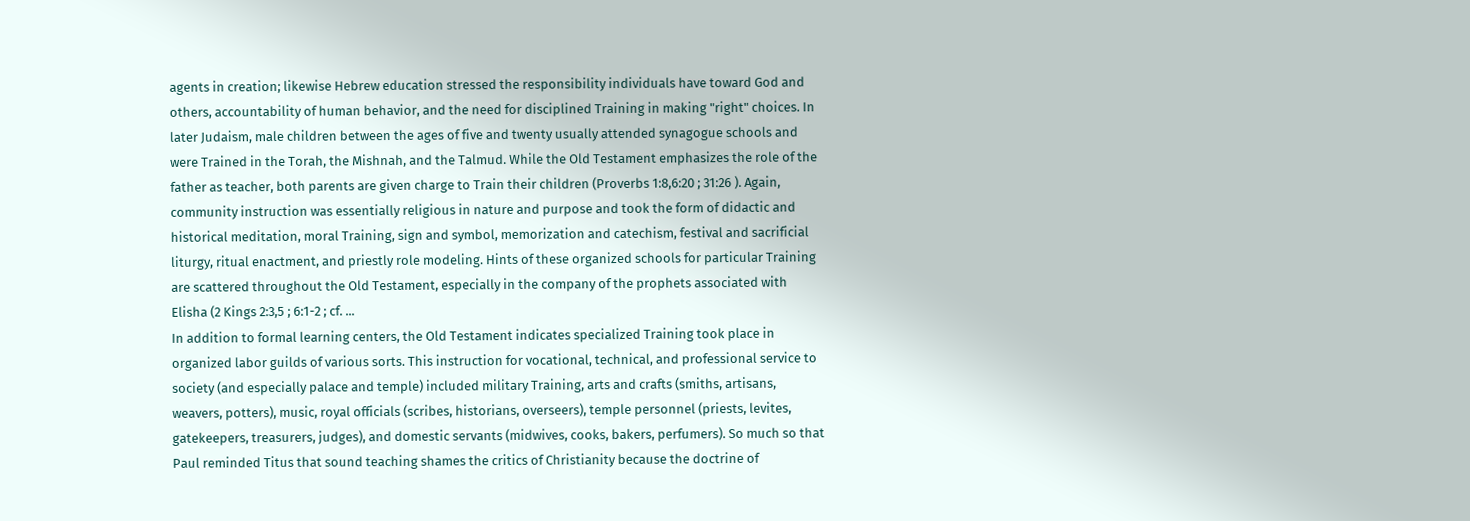agents in creation; likewise Hebrew education stressed the responsibility individuals have toward God and others, accountability of human behavior, and the need for disciplined Training in making "right" choices. In later Judaism, male children between the ages of five and twenty usually attended synagogue schools and were Trained in the Torah, the Mishnah, and the Talmud. While the Old Testament emphasizes the role of the father as teacher, both parents are given charge to Train their children (Proverbs 1:8,6:20 ; 31:26 ). Again, community instruction was essentially religious in nature and purpose and took the form of didactic and historical meditation, moral Training, sign and symbol, memorization and catechism, festival and sacrificial liturgy, ritual enactment, and priestly role modeling. Hints of these organized schools for particular Training are scattered throughout the Old Testament, especially in the company of the prophets associated with Elisha (2 Kings 2:3,5 ; 6:1-2 ; cf. ...
In addition to formal learning centers, the Old Testament indicates specialized Training took place in organized labor guilds of various sorts. This instruction for vocational, technical, and professional service to society (and especially palace and temple) included military Training, arts and crafts (smiths, artisans, weavers, potters), music, royal officials (scribes, historians, overseers), temple personnel (priests, levites, gatekeepers, treasurers, judges), and domestic servants (midwives, cooks, bakers, perfumers). So much so that Paul reminded Titus that sound teaching shames the critics of Christianity because the doctrine of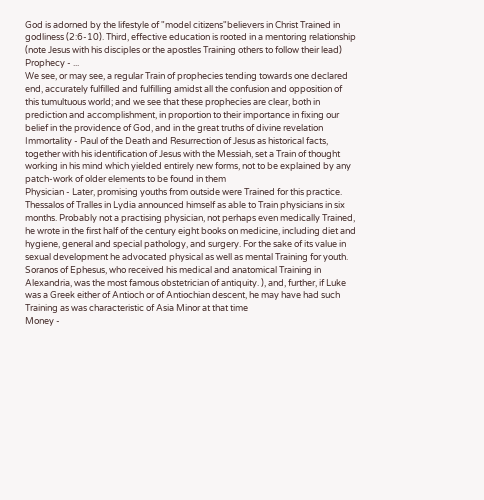God is adorned by the lifestyle of "model citizens"believers in Christ Trained in godliness (2:6-10). Third, effective education is rooted in a mentoring relationship (note Jesus with his disciples or the apostles Training others to follow their lead)
Prophecy - ...
We see, or may see, a regular Train of prophecies tending towards one declared end, accurately fulfilled and fulfilling amidst all the confusion and opposition of this tumultuous world; and we see that these prophecies are clear, both in prediction and accomplishment, in proportion to their importance in fixing our belief in the providence of God, and in the great truths of divine revelation
Immortality - Paul of the Death and Resurrection of Jesus as historical facts, together with his identification of Jesus with the Messiah, set a Train of thought working in his mind which yielded entirely new forms, not to be explained by any patch-work of older elements to be found in them
Physician - Later, promising youths from outside were Trained for this practice. Thessalos of Tralles in Lydia announced himself as able to Train physicians in six months. Probably not a practising physician, not perhaps even medically Trained, he wrote in the first half of the century eight books on medicine, including diet and hygiene, general and special pathology, and surgery. For the sake of its value in sexual development he advocated physical as well as mental Training for youth. Soranos of Ephesus, who received his medical and anatomical Training in Alexandria, was the most famous obstetrician of antiquity. ), and, further, if Luke was a Greek either of Antioch or of Antiochian descent, he may have had such Training as was characteristic of Asia Minor at that time
Money -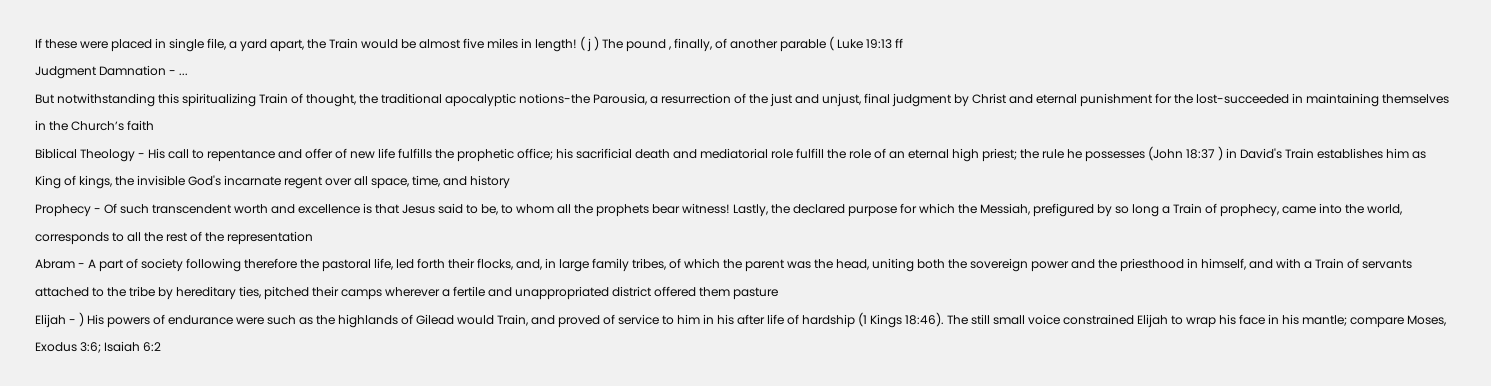If these were placed in single file, a yard apart, the Train would be almost five miles in length! ( j ) The pound , finally, of another parable ( Luke 19:13 ff
Judgment Damnation - ...
But notwithstanding this spiritualizing Train of thought, the traditional apocalyptic notions-the Parousia, a resurrection of the just and unjust, final judgment by Christ and eternal punishment for the lost-succeeded in maintaining themselves in the Church’s faith
Biblical Theology - His call to repentance and offer of new life fulfills the prophetic office; his sacrificial death and mediatorial role fulfill the role of an eternal high priest; the rule he possesses (John 18:37 ) in David's Train establishes him as King of kings, the invisible God's incarnate regent over all space, time, and history
Prophecy - Of such transcendent worth and excellence is that Jesus said to be, to whom all the prophets bear witness! Lastly, the declared purpose for which the Messiah, prefigured by so long a Train of prophecy, came into the world, corresponds to all the rest of the representation
Abram - A part of society following therefore the pastoral life, led forth their flocks, and, in large family tribes, of which the parent was the head, uniting both the sovereign power and the priesthood in himself, and with a Train of servants attached to the tribe by hereditary ties, pitched their camps wherever a fertile and unappropriated district offered them pasture
Elijah - ) His powers of endurance were such as the highlands of Gilead would Train, and proved of service to him in his after life of hardship (1 Kings 18:46). The still small voice constrained Elijah to wrap his face in his mantle; compare Moses, Exodus 3:6; Isaiah 6:2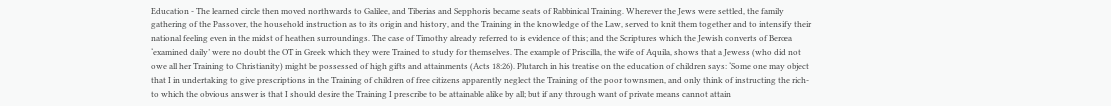Education - The learned circle then moved northwards to Galilee, and Tiberias and Sepphoris became seats of Rabbinical Training. Wherever the Jews were settled, the family gathering of the Passover, the household instruction as to its origin and history, and the Training in the knowledge of the Law, served to knit them together and to intensify their national feeling even in the midst of heathen surroundings. The case of Timothy already referred to is evidence of this; and the Scriptures which the Jewish converts of Berœa ‘examined daily’ were no doubt the OT in Greek which they were Trained to study for themselves. The example of Priscilla, the wife of Aquila, shows that a Jewess (who did not owe all her Training to Christianity) might be possessed of high gifts and attainments (Acts 18:26). Plutarch in his treatise on the education of children says: ‘Some one may object that I in undertaking to give prescriptions in the Training of children of free citizens apparently neglect the Training of the poor townsmen, and only think of instructing the rich-to which the obvious answer is that I should desire the Training I prescribe to be attainable alike by all; but if any through want of private means cannot attain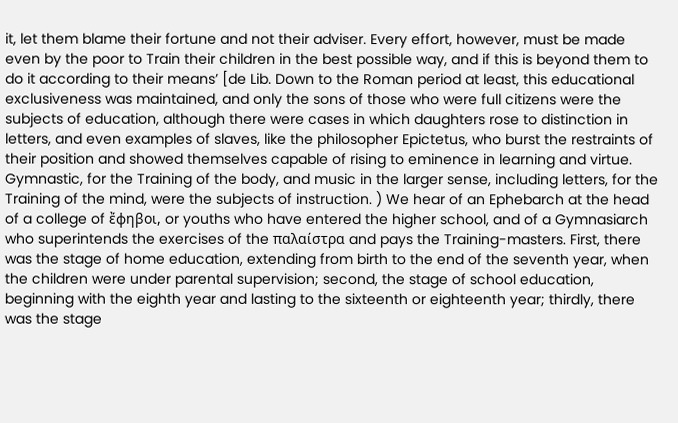it, let them blame their fortune and not their adviser. Every effort, however, must be made even by the poor to Train their children in the best possible way, and if this is beyond them to do it according to their means’ [de Lib. Down to the Roman period at least, this educational exclusiveness was maintained, and only the sons of those who were full citizens were the subjects of education, although there were cases in which daughters rose to distinction in letters, and even examples of slaves, like the philosopher Epictetus, who burst the restraints of their position and showed themselves capable of rising to eminence in learning and virtue. Gymnastic, for the Training of the body, and music in the larger sense, including letters, for the Training of the mind, were the subjects of instruction. ) We hear of an Ephebarch at the head of a college of ἔφηβοι, or youths who have entered the higher school, and of a Gymnasiarch who superintends the exercises of the παλαίστρα and pays the Training-masters. First, there was the stage of home education, extending from birth to the end of the seventh year, when the children were under parental supervision; second, the stage of school education, beginning with the eighth year and lasting to the sixteenth or eighteenth year; thirdly, there was the stage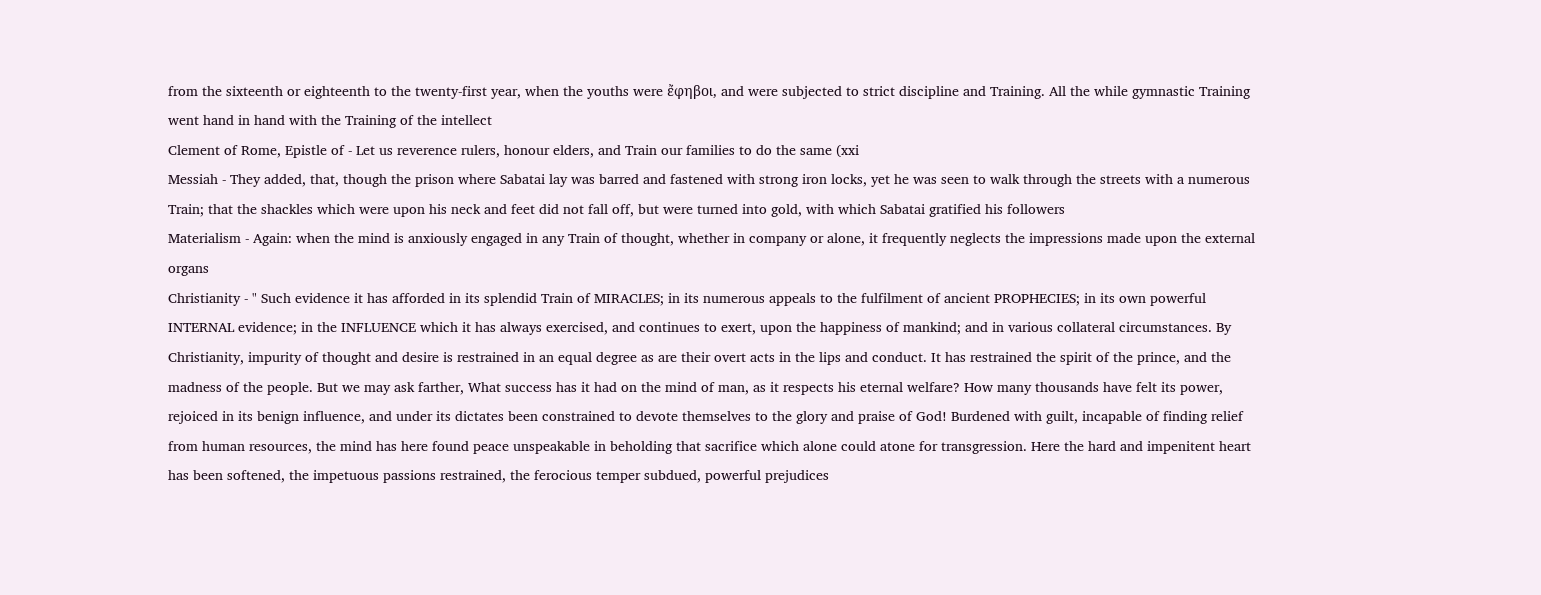from the sixteenth or eighteenth to the twenty-first year, when the youths were ἔφηβοι, and were subjected to strict discipline and Training. All the while gymnastic Training went hand in hand with the Training of the intellect
Clement of Rome, Epistle of - Let us reverence rulers, honour elders, and Train our families to do the same (xxi
Messiah - They added, that, though the prison where Sabatai lay was barred and fastened with strong iron locks, yet he was seen to walk through the streets with a numerous Train; that the shackles which were upon his neck and feet did not fall off, but were turned into gold, with which Sabatai gratified his followers
Materialism - Again: when the mind is anxiously engaged in any Train of thought, whether in company or alone, it frequently neglects the impressions made upon the external organs
Christianity - " Such evidence it has afforded in its splendid Train of MIRACLES; in its numerous appeals to the fulfilment of ancient PROPHECIES; in its own powerful INTERNAL evidence; in the INFLUENCE which it has always exercised, and continues to exert, upon the happiness of mankind; and in various collateral circumstances. By Christianity, impurity of thought and desire is restrained in an equal degree as are their overt acts in the lips and conduct. It has restrained the spirit of the prince, and the madness of the people. But we may ask farther, What success has it had on the mind of man, as it respects his eternal welfare? How many thousands have felt its power, rejoiced in its benign influence, and under its dictates been constrained to devote themselves to the glory and praise of God! Burdened with guilt, incapable of finding relief from human resources, the mind has here found peace unspeakable in beholding that sacrifice which alone could atone for transgression. Here the hard and impenitent heart has been softened, the impetuous passions restrained, the ferocious temper subdued, powerful prejudices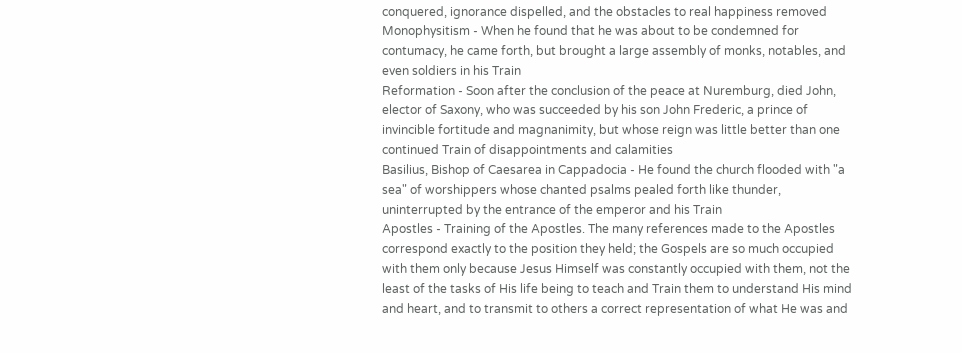conquered, ignorance dispelled, and the obstacles to real happiness removed
Monophysitism - When he found that he was about to be condemned for contumacy, he came forth, but brought a large assembly of monks, notables, and even soldiers in his Train
Reformation - Soon after the conclusion of the peace at Nuremburg, died John, elector of Saxony, who was succeeded by his son John Frederic, a prince of invincible fortitude and magnanimity, but whose reign was little better than one continued Train of disappointments and calamities
Basilius, Bishop of Caesarea in Cappadocia - He found the church flooded with "a sea" of worshippers whose chanted psalms pealed forth like thunder, uninterrupted by the entrance of the emperor and his Train
Apostles - Training of the Apostles. The many references made to the Apostles correspond exactly to the position they held; the Gospels are so much occupied with them only because Jesus Himself was constantly occupied with them, not the least of the tasks of His life being to teach and Train them to understand His mind and heart, and to transmit to others a correct representation of what He was and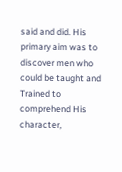said and did. His primary aim was to discover men who could be taught and Trained to comprehend His character,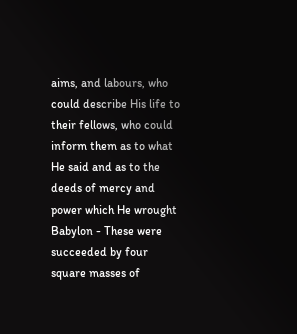aims, and labours, who could describe His life to their fellows, who could inform them as to what He said and as to the deeds of mercy and power which He wrought
Babylon - These were succeeded by four square masses of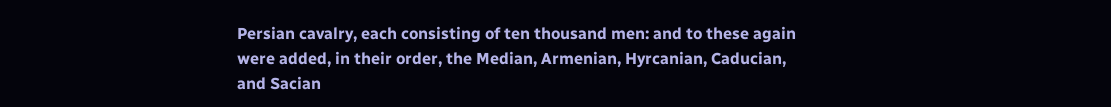Persian cavalry, each consisting of ten thousand men: and to these again were added, in their order, the Median, Armenian, Hyrcanian, Caducian, and Sacian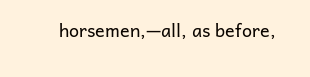horsemen,—all, as before,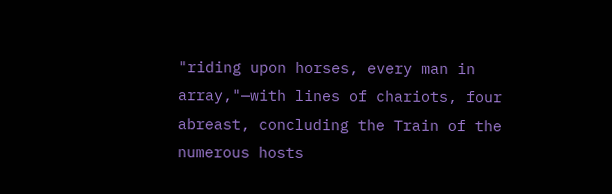"riding upon horses, every man in array,"—with lines of chariots, four abreast, concluding the Train of the numerous hosts